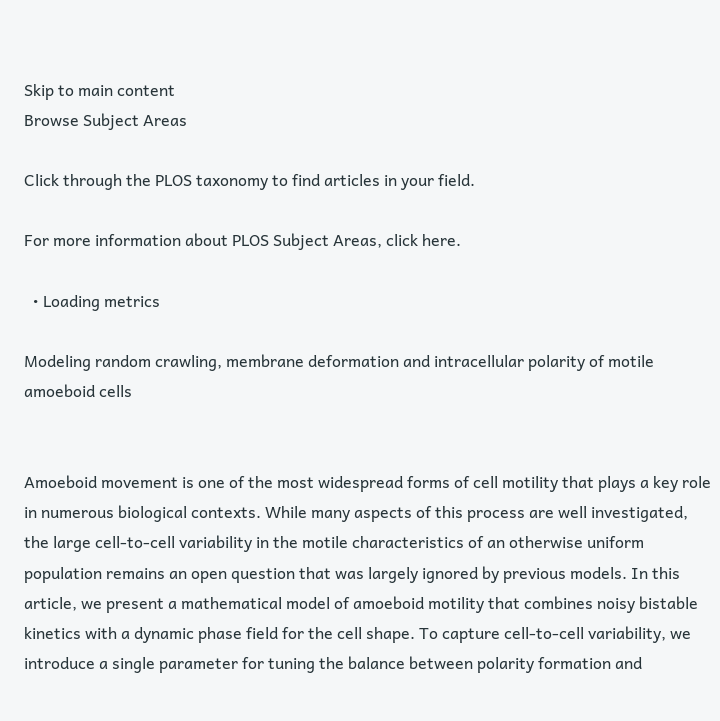Skip to main content
Browse Subject Areas

Click through the PLOS taxonomy to find articles in your field.

For more information about PLOS Subject Areas, click here.

  • Loading metrics

Modeling random crawling, membrane deformation and intracellular polarity of motile amoeboid cells


Amoeboid movement is one of the most widespread forms of cell motility that plays a key role in numerous biological contexts. While many aspects of this process are well investigated, the large cell-to-cell variability in the motile characteristics of an otherwise uniform population remains an open question that was largely ignored by previous models. In this article, we present a mathematical model of amoeboid motility that combines noisy bistable kinetics with a dynamic phase field for the cell shape. To capture cell-to-cell variability, we introduce a single parameter for tuning the balance between polarity formation and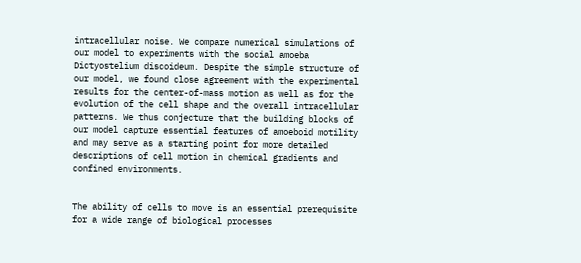intracellular noise. We compare numerical simulations of our model to experiments with the social amoeba Dictyostelium discoideum. Despite the simple structure of our model, we found close agreement with the experimental results for the center-of-mass motion as well as for the evolution of the cell shape and the overall intracellular patterns. We thus conjecture that the building blocks of our model capture essential features of amoeboid motility and may serve as a starting point for more detailed descriptions of cell motion in chemical gradients and confined environments.


The ability of cells to move is an essential prerequisite for a wide range of biological processes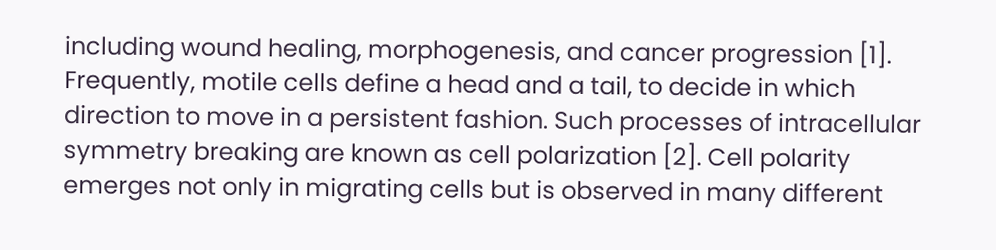including wound healing, morphogenesis, and cancer progression [1]. Frequently, motile cells define a head and a tail, to decide in which direction to move in a persistent fashion. Such processes of intracellular symmetry breaking are known as cell polarization [2]. Cell polarity emerges not only in migrating cells but is observed in many different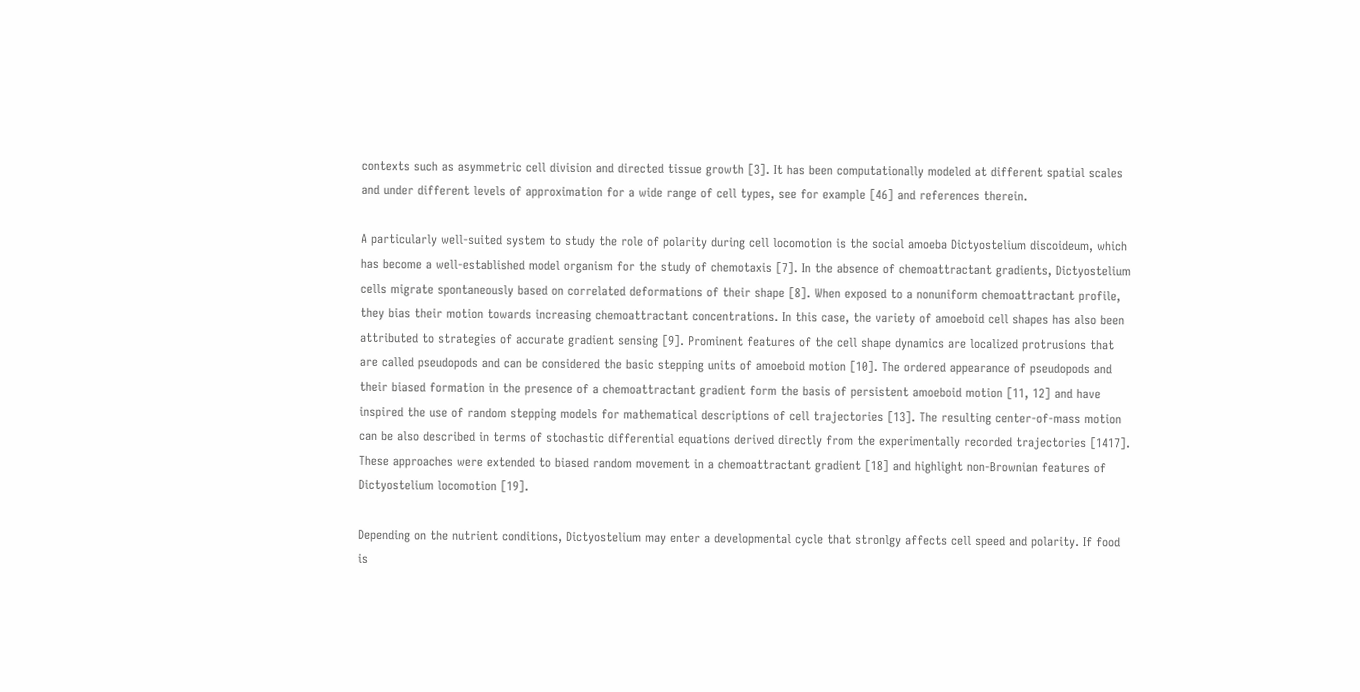contexts such as asymmetric cell division and directed tissue growth [3]. It has been computationally modeled at different spatial scales and under different levels of approximation for a wide range of cell types, see for example [46] and references therein.

A particularly well-suited system to study the role of polarity during cell locomotion is the social amoeba Dictyostelium discoideum, which has become a well-established model organism for the study of chemotaxis [7]. In the absence of chemoattractant gradients, Dictyostelium cells migrate spontaneously based on correlated deformations of their shape [8]. When exposed to a nonuniform chemoattractant profile, they bias their motion towards increasing chemoattractant concentrations. In this case, the variety of amoeboid cell shapes has also been attributed to strategies of accurate gradient sensing [9]. Prominent features of the cell shape dynamics are localized protrusions that are called pseudopods and can be considered the basic stepping units of amoeboid motion [10]. The ordered appearance of pseudopods and their biased formation in the presence of a chemoattractant gradient form the basis of persistent amoeboid motion [11, 12] and have inspired the use of random stepping models for mathematical descriptions of cell trajectories [13]. The resulting center-of-mass motion can be also described in terms of stochastic differential equations derived directly from the experimentally recorded trajectories [1417]. These approaches were extended to biased random movement in a chemoattractant gradient [18] and highlight non-Brownian features of Dictyostelium locomotion [19].

Depending on the nutrient conditions, Dictyostelium may enter a developmental cycle that stronlgy affects cell speed and polarity. If food is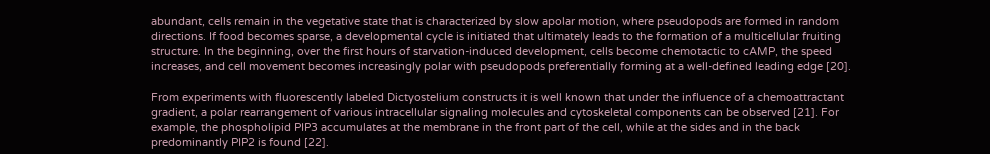abundant, cells remain in the vegetative state that is characterized by slow apolar motion, where pseudopods are formed in random directions. If food becomes sparse, a developmental cycle is initiated that ultimately leads to the formation of a multicellular fruiting structure. In the beginning, over the first hours of starvation-induced development, cells become chemotactic to cAMP, the speed increases, and cell movement becomes increasingly polar with pseudopods preferentially forming at a well-defined leading edge [20].

From experiments with fluorescently labeled Dictyostelium constructs it is well known that under the influence of a chemoattractant gradient, a polar rearrangement of various intracellular signaling molecules and cytoskeletal components can be observed [21]. For example, the phospholipid PIP3 accumulates at the membrane in the front part of the cell, while at the sides and in the back predominantly PIP2 is found [22].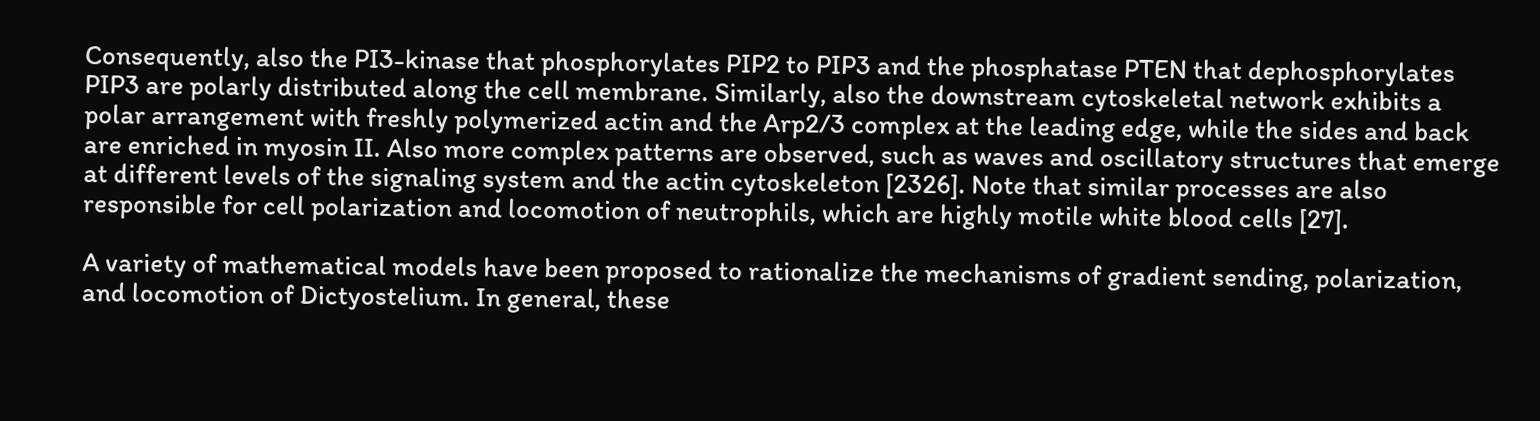Consequently, also the PI3-kinase that phosphorylates PIP2 to PIP3 and the phosphatase PTEN that dephosphorylates PIP3 are polarly distributed along the cell membrane. Similarly, also the downstream cytoskeletal network exhibits a polar arrangement with freshly polymerized actin and the Arp2/3 complex at the leading edge, while the sides and back are enriched in myosin II. Also more complex patterns are observed, such as waves and oscillatory structures that emerge at different levels of the signaling system and the actin cytoskeleton [2326]. Note that similar processes are also responsible for cell polarization and locomotion of neutrophils, which are highly motile white blood cells [27].

A variety of mathematical models have been proposed to rationalize the mechanisms of gradient sending, polarization, and locomotion of Dictyostelium. In general, these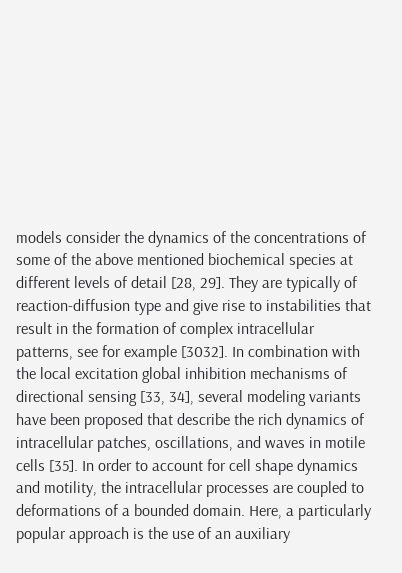models consider the dynamics of the concentrations of some of the above mentioned biochemical species at different levels of detail [28, 29]. They are typically of reaction-diffusion type and give rise to instabilities that result in the formation of complex intracellular patterns, see for example [3032]. In combination with the local excitation global inhibition mechanisms of directional sensing [33, 34], several modeling variants have been proposed that describe the rich dynamics of intracellular patches, oscillations, and waves in motile cells [35]. In order to account for cell shape dynamics and motility, the intracellular processes are coupled to deformations of a bounded domain. Here, a particularly popular approach is the use of an auxiliary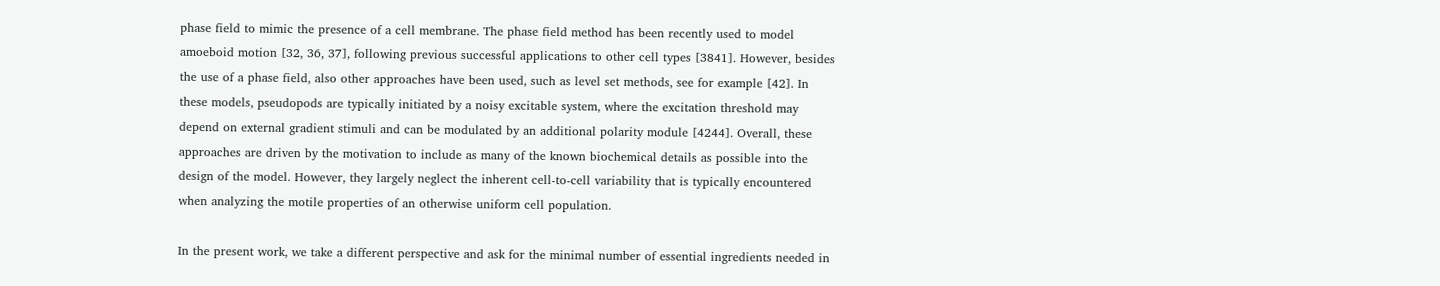phase field to mimic the presence of a cell membrane. The phase field method has been recently used to model amoeboid motion [32, 36, 37], following previous successful applications to other cell types [3841]. However, besides the use of a phase field, also other approaches have been used, such as level set methods, see for example [42]. In these models, pseudopods are typically initiated by a noisy excitable system, where the excitation threshold may depend on external gradient stimuli and can be modulated by an additional polarity module [4244]. Overall, these approaches are driven by the motivation to include as many of the known biochemical details as possible into the design of the model. However, they largely neglect the inherent cell-to-cell variability that is typically encountered when analyzing the motile properties of an otherwise uniform cell population.

In the present work, we take a different perspective and ask for the minimal number of essential ingredients needed in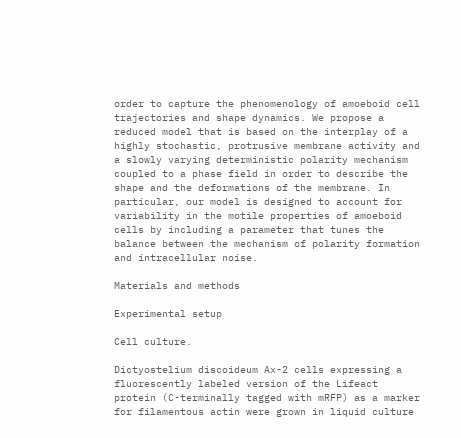order to capture the phenomenology of amoeboid cell trajectories and shape dynamics. We propose a reduced model that is based on the interplay of a highly stochastic, protrusive membrane activity and a slowly varying deterministic polarity mechanism coupled to a phase field in order to describe the shape and the deformations of the membrane. In particular, our model is designed to account for variability in the motile properties of amoeboid cells by including a parameter that tunes the balance between the mechanism of polarity formation and intracellular noise.

Materials and methods

Experimental setup

Cell culture.

Dictyostelium discoideum Ax-2 cells expressing a fluorescently labeled version of the Lifeact protein (C-terminally tagged with mRFP) as a marker for filamentous actin were grown in liquid culture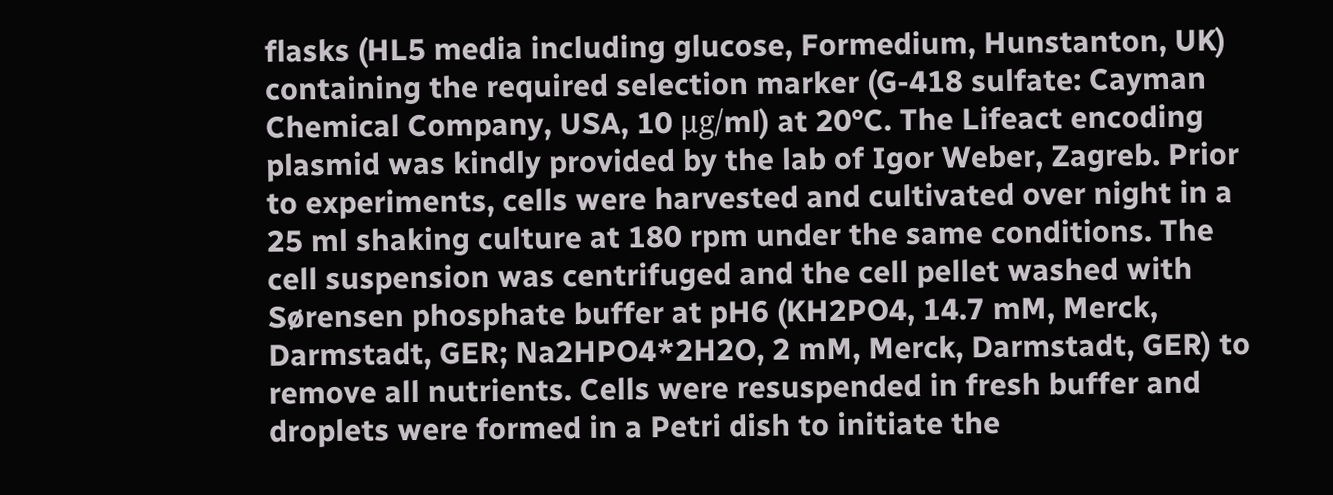flasks (HL5 media including glucose, Formedium, Hunstanton, UK) containing the required selection marker (G-418 sulfate: Cayman Chemical Company, USA, 10 μg/ml) at 20°C. The Lifeact encoding plasmid was kindly provided by the lab of Igor Weber, Zagreb. Prior to experiments, cells were harvested and cultivated over night in a 25 ml shaking culture at 180 rpm under the same conditions. The cell suspension was centrifuged and the cell pellet washed with Sørensen phosphate buffer at pH6 (KH2PO4, 14.7 mM, Merck, Darmstadt, GER; Na2HPO4*2H2O, 2 mM, Merck, Darmstadt, GER) to remove all nutrients. Cells were resuspended in fresh buffer and droplets were formed in a Petri dish to initiate the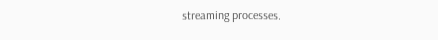streaming processes.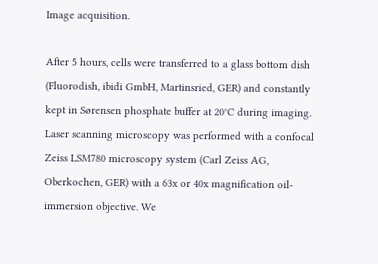Image acquisition.

After 5 hours, cells were transferred to a glass bottom dish (Fluorodish, ibidi GmbH, Martinsried, GER) and constantly kept in Sørensen phosphate buffer at 20°C during imaging. Laser scanning microscopy was performed with a confocal Zeiss LSM780 microscopy system (Carl Zeiss AG, Oberkochen, GER) with a 63x or 40x magnification oil-immersion objective. We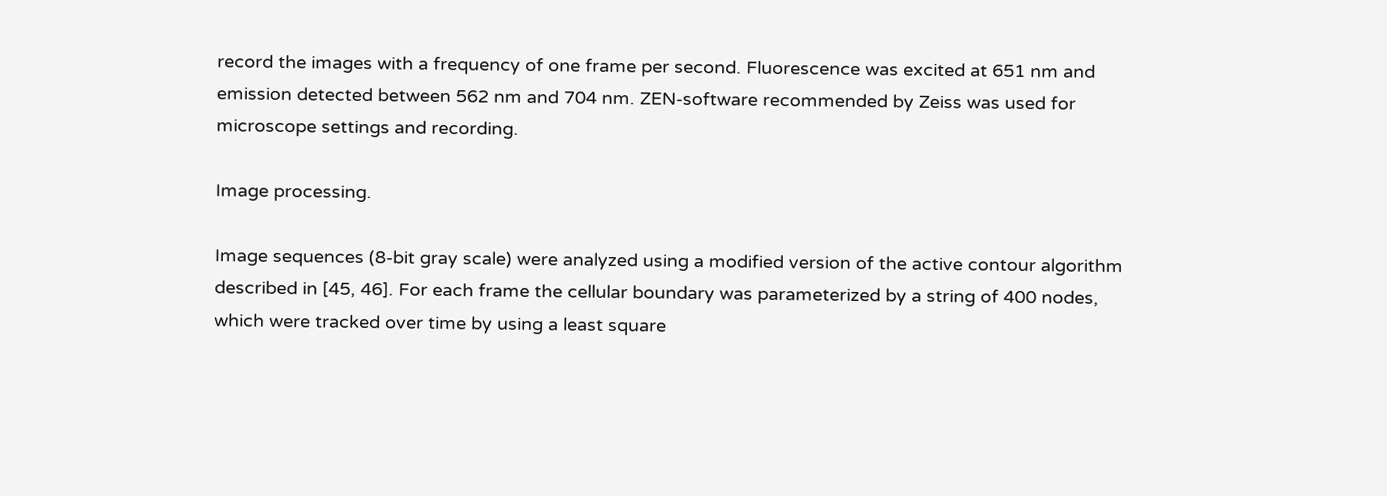record the images with a frequency of one frame per second. Fluorescence was excited at 651 nm and emission detected between 562 nm and 704 nm. ZEN-software recommended by Zeiss was used for microscope settings and recording.

Image processing.

Image sequences (8-bit gray scale) were analyzed using a modified version of the active contour algorithm described in [45, 46]. For each frame the cellular boundary was parameterized by a string of 400 nodes, which were tracked over time by using a least square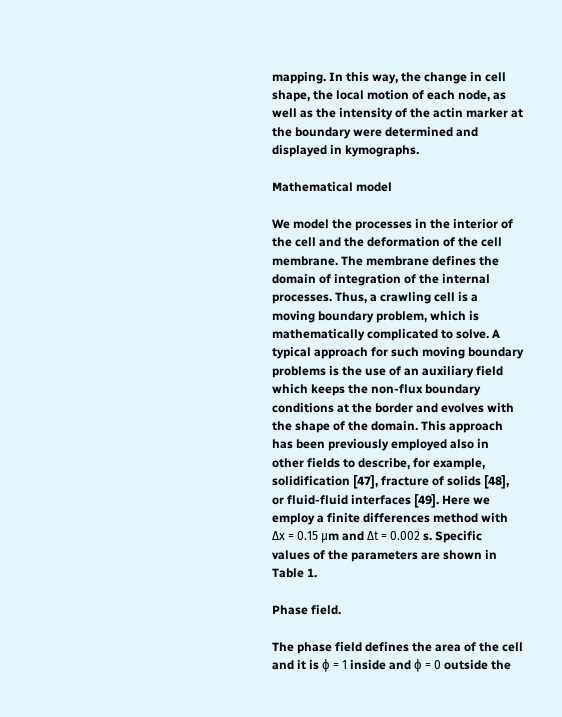mapping. In this way, the change in cell shape, the local motion of each node, as well as the intensity of the actin marker at the boundary were determined and displayed in kymographs.

Mathematical model

We model the processes in the interior of the cell and the deformation of the cell membrane. The membrane defines the domain of integration of the internal processes. Thus, a crawling cell is a moving boundary problem, which is mathematically complicated to solve. A typical approach for such moving boundary problems is the use of an auxiliary field which keeps the non-flux boundary conditions at the border and evolves with the shape of the domain. This approach has been previously employed also in other fields to describe, for example, solidification [47], fracture of solids [48], or fluid-fluid interfaces [49]. Here we employ a finite differences method with Δx = 0.15 μm and Δt = 0.002 s. Specific values of the parameters are shown in Table 1.

Phase field.

The phase field defines the area of the cell and it is ϕ = 1 inside and ϕ = 0 outside the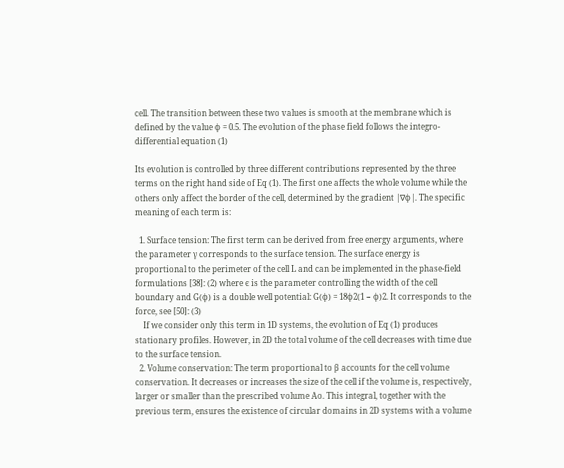cell. The transition between these two values is smooth at the membrane which is defined by the value ϕ = 0.5. The evolution of the phase field follows the integro-differential equation (1)

Its evolution is controlled by three different contributions represented by the three terms on the right hand side of Eq (1). The first one affects the whole volume while the others only affect the border of the cell, determined by the gradient |∇ϕ|. The specific meaning of each term is:

  1. Surface tension: The first term can be derived from free energy arguments, where the parameter γ corresponds to the surface tension. The surface energy is proportional to the perimeter of the cell L and can be implemented in the phase-field formulations [38]: (2) where ϵ is the parameter controlling the width of the cell boundary and G(ϕ) is a double well potential: G(ϕ) = 18ϕ2(1 − ϕ)2. It corresponds to the force, see [50]: (3)
    If we consider only this term in 1D systems, the evolution of Eq (1) produces stationary profiles. However, in 2D the total volume of the cell decreases with time due to the surface tension.
  2. Volume conservation: The term proportional to β accounts for the cell volume conservation. It decreases or increases the size of the cell if the volume is, respectively, larger or smaller than the prescribed volume Ao. This integral, together with the previous term, ensures the existence of circular domains in 2D systems with a volume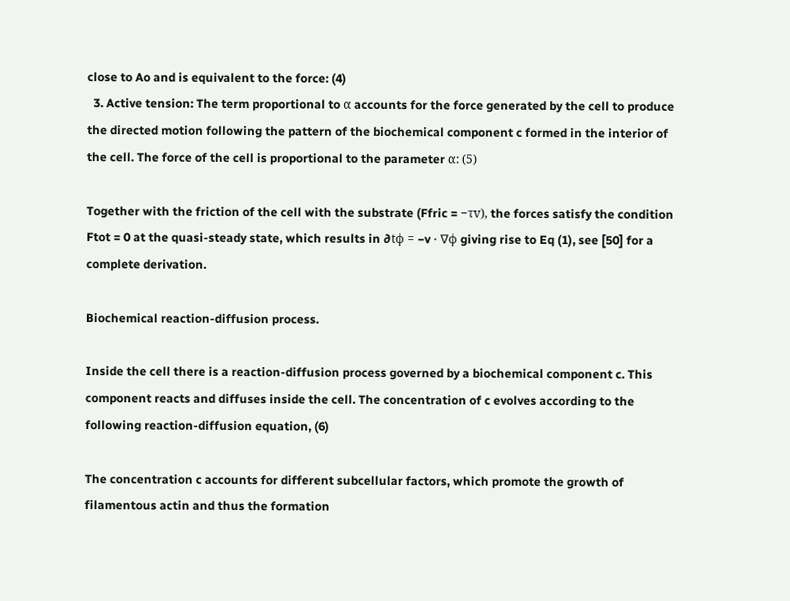close to Ao and is equivalent to the force: (4)
  3. Active tension: The term proportional to α accounts for the force generated by the cell to produce the directed motion following the pattern of the biochemical component c formed in the interior of the cell. The force of the cell is proportional to the parameter α: (5)

Together with the friction of the cell with the substrate (Ffric = −τv), the forces satisfy the condition Ftot = 0 at the quasi-steady state, which results in ∂tϕ = −v ⋅ ∇ϕ giving rise to Eq (1), see [50] for a complete derivation.

Biochemical reaction-diffusion process.

Inside the cell there is a reaction-diffusion process governed by a biochemical component c. This component reacts and diffuses inside the cell. The concentration of c evolves according to the following reaction-diffusion equation, (6)

The concentration c accounts for different subcellular factors, which promote the growth of filamentous actin and thus the formation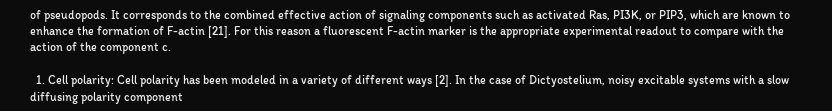of pseudopods. It corresponds to the combined effective action of signaling components such as activated Ras, PI3K, or PIP3, which are known to enhance the formation of F-actin [21]. For this reason a fluorescent F-actin marker is the appropriate experimental readout to compare with the action of the component c.

  1. Cell polarity: Cell polarity has been modeled in a variety of different ways [2]. In the case of Dictyostelium, noisy excitable systems with a slow diffusing polarity component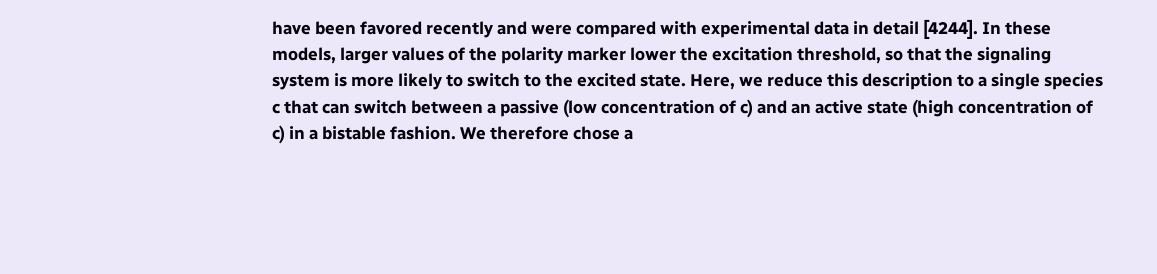have been favored recently and were compared with experimental data in detail [4244]. In these models, larger values of the polarity marker lower the excitation threshold, so that the signaling system is more likely to switch to the excited state. Here, we reduce this description to a single species c that can switch between a passive (low concentration of c) and an active state (high concentration of c) in a bistable fashion. We therefore chose a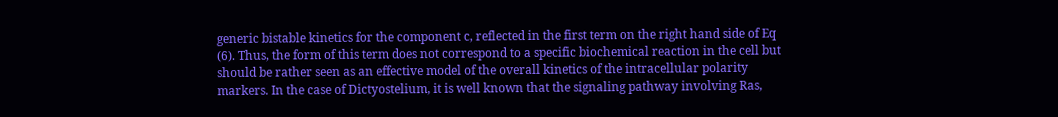generic bistable kinetics for the component c, reflected in the first term on the right hand side of Eq (6). Thus, the form of this term does not correspond to a specific biochemical reaction in the cell but should be rather seen as an effective model of the overall kinetics of the intracellular polarity markers. In the case of Dictyostelium, it is well known that the signaling pathway involving Ras,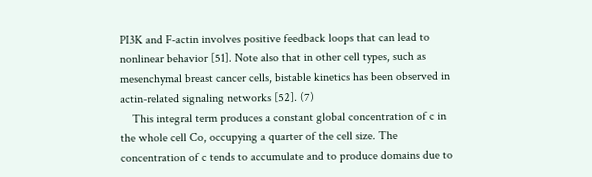PI3K and F-actin involves positive feedback loops that can lead to nonlinear behavior [51]. Note also that in other cell types, such as mesenchymal breast cancer cells, bistable kinetics has been observed in actin-related signaling networks [52]. (7)
    This integral term produces a constant global concentration of c in the whole cell Co, occupying a quarter of the cell size. The concentration of c tends to accumulate and to produce domains due to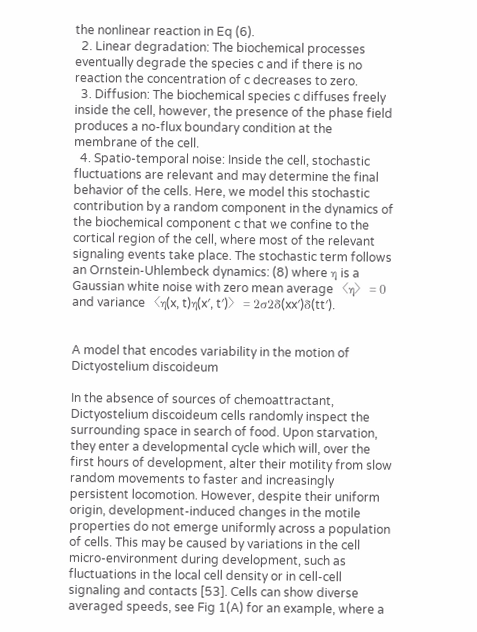the nonlinear reaction in Eq (6).
  2. Linear degradation: The biochemical processes eventually degrade the species c and if there is no reaction the concentration of c decreases to zero.
  3. Diffusion: The biochemical species c diffuses freely inside the cell, however, the presence of the phase field produces a no-flux boundary condition at the membrane of the cell.
  4. Spatio-temporal noise: Inside the cell, stochastic fluctuations are relevant and may determine the final behavior of the cells. Here, we model this stochastic contribution by a random component in the dynamics of the biochemical component c that we confine to the cortical region of the cell, where most of the relevant signaling events take place. The stochastic term follows an Ornstein-Uhlembeck dynamics: (8) where η is a Gaussian white noise with zero mean average 〈η〉 = 0 and variance 〈η(x, t)η(x′, t′)〉 = 2σ2δ(xx′)δ(tt′).


A model that encodes variability in the motion of Dictyostelium discoideum

In the absence of sources of chemoattractant, Dictyostelium discoideum cells randomly inspect the surrounding space in search of food. Upon starvation, they enter a developmental cycle which will, over the first hours of development, alter their motility from slow random movements to faster and increasingly persistent locomotion. However, despite their uniform origin, development-induced changes in the motile properties do not emerge uniformly across a population of cells. This may be caused by variations in the cell micro-environment during development, such as fluctuations in the local cell density or in cell-cell signaling and contacts [53]. Cells can show diverse averaged speeds, see Fig 1(A) for an example, where a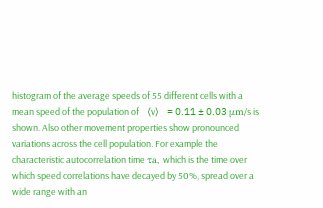histogram of the average speeds of 55 different cells with a mean speed of the population of 〈v〉 = 0.11 ± 0.03 μm/s is shown. Also other movement properties show pronounced variations across the cell population. For example the characteristic autocorrelation time τa, which is the time over which speed correlations have decayed by 50%, spread over a wide range with an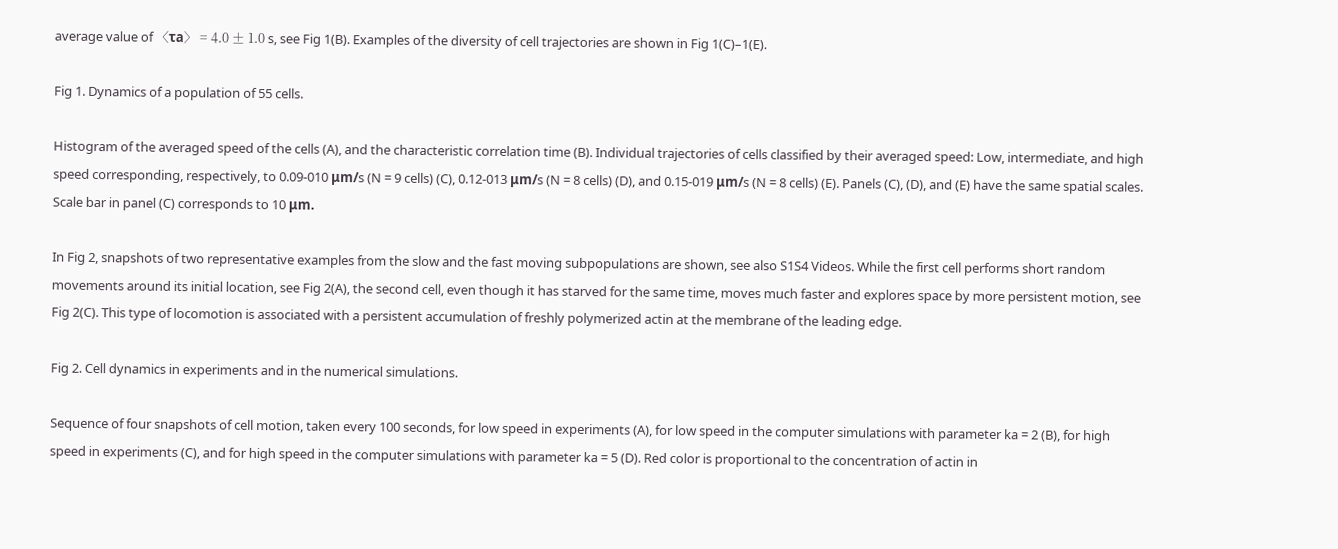average value of 〈τa〉 = 4.0 ± 1.0 s, see Fig 1(B). Examples of the diversity of cell trajectories are shown in Fig 1(C)–1(E).

Fig 1. Dynamics of a population of 55 cells.

Histogram of the averaged speed of the cells (A), and the characteristic correlation time (B). Individual trajectories of cells classified by their averaged speed: Low, intermediate, and high speed corresponding, respectively, to 0.09-010 μm/s (N = 9 cells) (C), 0.12-013 μm/s (N = 8 cells) (D), and 0.15-019 μm/s (N = 8 cells) (E). Panels (C), (D), and (E) have the same spatial scales. Scale bar in panel (C) corresponds to 10 μm.

In Fig 2, snapshots of two representative examples from the slow and the fast moving subpopulations are shown, see also S1S4 Videos. While the first cell performs short random movements around its initial location, see Fig 2(A), the second cell, even though it has starved for the same time, moves much faster and explores space by more persistent motion, see Fig 2(C). This type of locomotion is associated with a persistent accumulation of freshly polymerized actin at the membrane of the leading edge.

Fig 2. Cell dynamics in experiments and in the numerical simulations.

Sequence of four snapshots of cell motion, taken every 100 seconds, for low speed in experiments (A), for low speed in the computer simulations with parameter ka = 2 (B), for high speed in experiments (C), and for high speed in the computer simulations with parameter ka = 5 (D). Red color is proportional to the concentration of actin in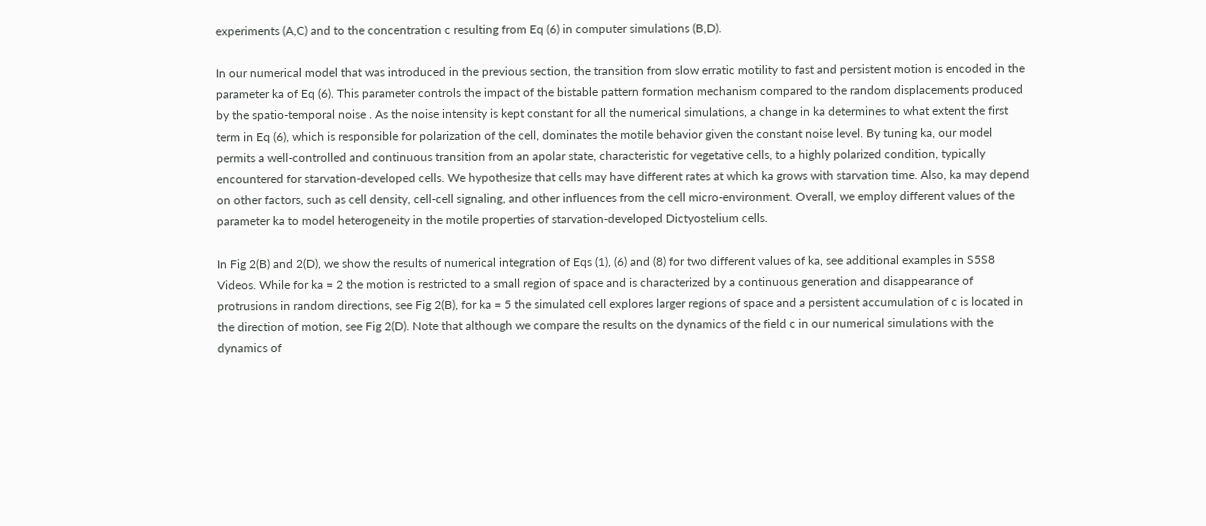experiments (A,C) and to the concentration c resulting from Eq (6) in computer simulations (B,D).

In our numerical model that was introduced in the previous section, the transition from slow erratic motility to fast and persistent motion is encoded in the parameter ka of Eq (6). This parameter controls the impact of the bistable pattern formation mechanism compared to the random displacements produced by the spatio-temporal noise . As the noise intensity is kept constant for all the numerical simulations, a change in ka determines to what extent the first term in Eq (6), which is responsible for polarization of the cell, dominates the motile behavior given the constant noise level. By tuning ka, our model permits a well-controlled and continuous transition from an apolar state, characteristic for vegetative cells, to a highly polarized condition, typically encountered for starvation-developed cells. We hypothesize that cells may have different rates at which ka grows with starvation time. Also, ka may depend on other factors, such as cell density, cell-cell signaling, and other influences from the cell micro-environment. Overall, we employ different values of the parameter ka to model heterogeneity in the motile properties of starvation-developed Dictyostelium cells.

In Fig 2(B) and 2(D), we show the results of numerical integration of Eqs (1), (6) and (8) for two different values of ka, see additional examples in S5S8 Videos. While for ka = 2 the motion is restricted to a small region of space and is characterized by a continuous generation and disappearance of protrusions in random directions, see Fig 2(B), for ka = 5 the simulated cell explores larger regions of space and a persistent accumulation of c is located in the direction of motion, see Fig 2(D). Note that although we compare the results on the dynamics of the field c in our numerical simulations with the dynamics of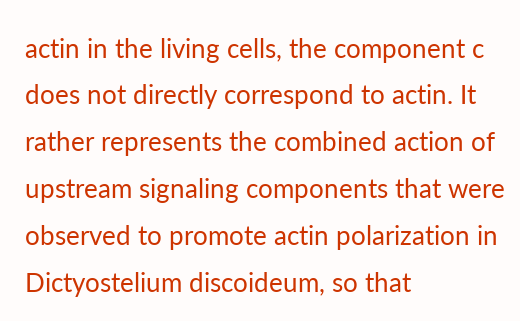actin in the living cells, the component c does not directly correspond to actin. It rather represents the combined action of upstream signaling components that were observed to promote actin polarization in Dictyostelium discoideum, so that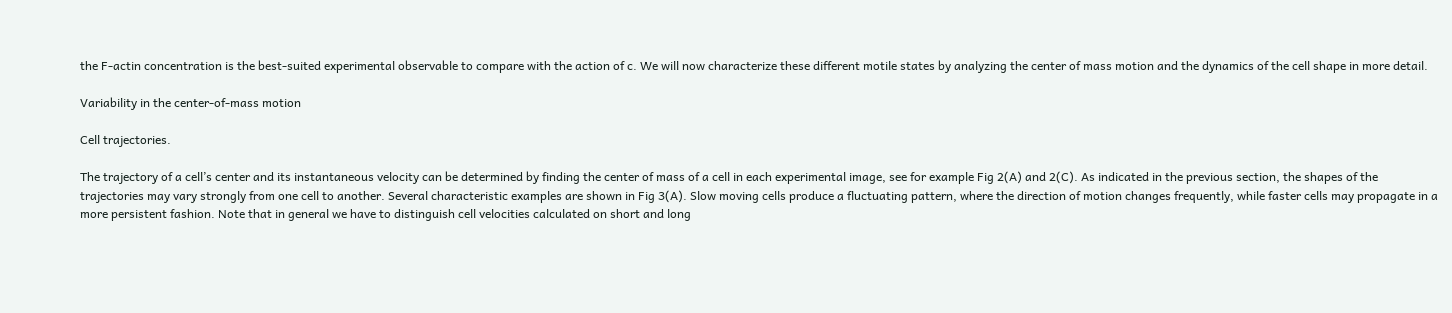the F-actin concentration is the best-suited experimental observable to compare with the action of c. We will now characterize these different motile states by analyzing the center of mass motion and the dynamics of the cell shape in more detail.

Variability in the center-of-mass motion

Cell trajectories.

The trajectory of a cell’s center and its instantaneous velocity can be determined by finding the center of mass of a cell in each experimental image, see for example Fig 2(A) and 2(C). As indicated in the previous section, the shapes of the trajectories may vary strongly from one cell to another. Several characteristic examples are shown in Fig 3(A). Slow moving cells produce a fluctuating pattern, where the direction of motion changes frequently, while faster cells may propagate in a more persistent fashion. Note that in general we have to distinguish cell velocities calculated on short and long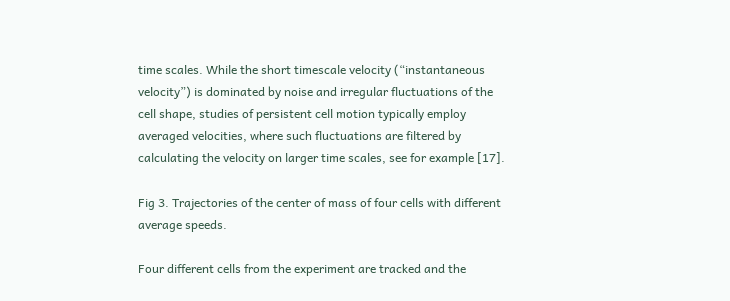time scales. While the short timescale velocity (“instantaneous velocity”) is dominated by noise and irregular fluctuations of the cell shape, studies of persistent cell motion typically employ averaged velocities, where such fluctuations are filtered by calculating the velocity on larger time scales, see for example [17].

Fig 3. Trajectories of the center of mass of four cells with different average speeds.

Four different cells from the experiment are tracked and the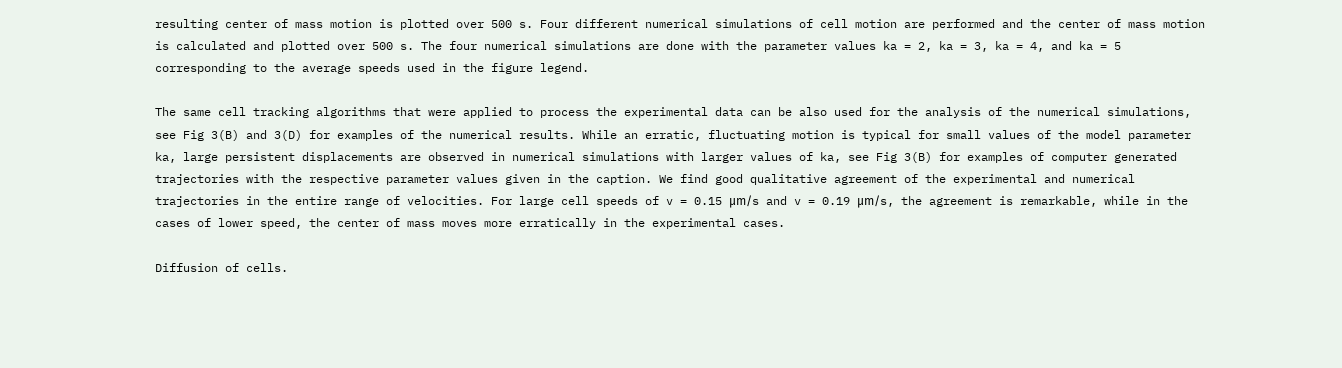resulting center of mass motion is plotted over 500 s. Four different numerical simulations of cell motion are performed and the center of mass motion is calculated and plotted over 500 s. The four numerical simulations are done with the parameter values ka = 2, ka = 3, ka = 4, and ka = 5 corresponding to the average speeds used in the figure legend.

The same cell tracking algorithms that were applied to process the experimental data can be also used for the analysis of the numerical simulations, see Fig 3(B) and 3(D) for examples of the numerical results. While an erratic, fluctuating motion is typical for small values of the model parameter ka, large persistent displacements are observed in numerical simulations with larger values of ka, see Fig 3(B) for examples of computer generated trajectories with the respective parameter values given in the caption. We find good qualitative agreement of the experimental and numerical trajectories in the entire range of velocities. For large cell speeds of v = 0.15 μm/s and v = 0.19 μm/s, the agreement is remarkable, while in the cases of lower speed, the center of mass moves more erratically in the experimental cases.

Diffusion of cells.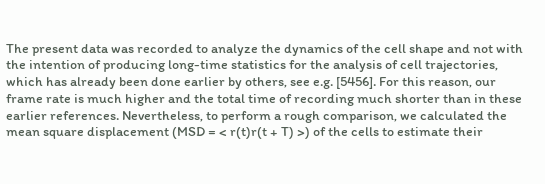The present data was recorded to analyze the dynamics of the cell shape and not with the intention of producing long-time statistics for the analysis of cell trajectories, which has already been done earlier by others, see e.g. [5456]. For this reason, our frame rate is much higher and the total time of recording much shorter than in these earlier references. Nevertheless, to perform a rough comparison, we calculated the mean square displacement (MSD = < r(t)r(t + T) >) of the cells to estimate their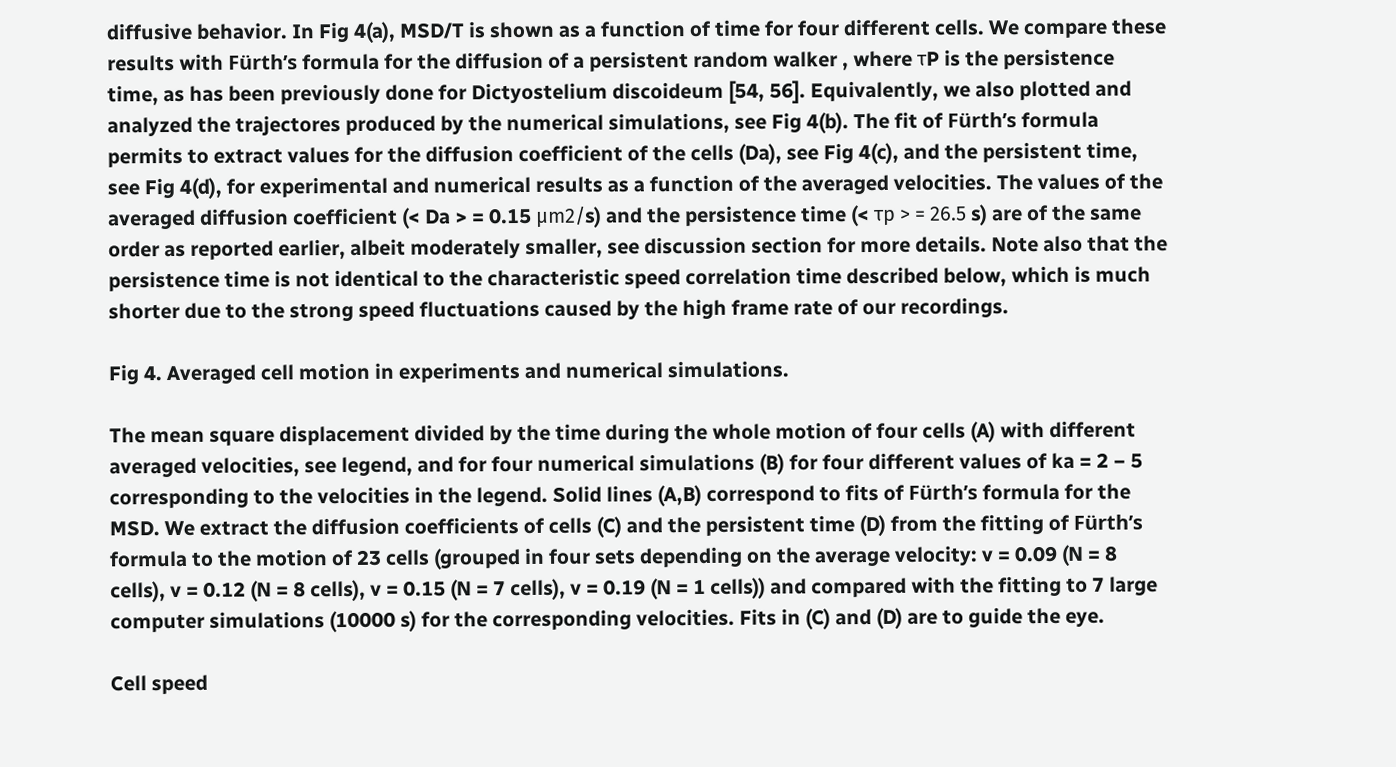diffusive behavior. In Fig 4(a), MSD/T is shown as a function of time for four different cells. We compare these results with Fürth’s formula for the diffusion of a persistent random walker , where τP is the persistence time, as has been previously done for Dictyostelium discoideum [54, 56]. Equivalently, we also plotted and analyzed the trajectores produced by the numerical simulations, see Fig 4(b). The fit of Fürth’s formula permits to extract values for the diffusion coefficient of the cells (Da), see Fig 4(c), and the persistent time, see Fig 4(d), for experimental and numerical results as a function of the averaged velocities. The values of the averaged diffusion coefficient (< Da > = 0.15 μm2/s) and the persistence time (< τp > = 26.5 s) are of the same order as reported earlier, albeit moderately smaller, see discussion section for more details. Note also that the persistence time is not identical to the characteristic speed correlation time described below, which is much shorter due to the strong speed fluctuations caused by the high frame rate of our recordings.

Fig 4. Averaged cell motion in experiments and numerical simulations.

The mean square displacement divided by the time during the whole motion of four cells (A) with different averaged velocities, see legend, and for four numerical simulations (B) for four different values of ka = 2 − 5 corresponding to the velocities in the legend. Solid lines (A,B) correspond to fits of Fürth’s formula for the MSD. We extract the diffusion coefficients of cells (C) and the persistent time (D) from the fitting of Fürth’s formula to the motion of 23 cells (grouped in four sets depending on the average velocity: v = 0.09 (N = 8 cells), v = 0.12 (N = 8 cells), v = 0.15 (N = 7 cells), v = 0.19 (N = 1 cells)) and compared with the fitting to 7 large computer simulations (10000 s) for the corresponding velocities. Fits in (C) and (D) are to guide the eye.

Cell speed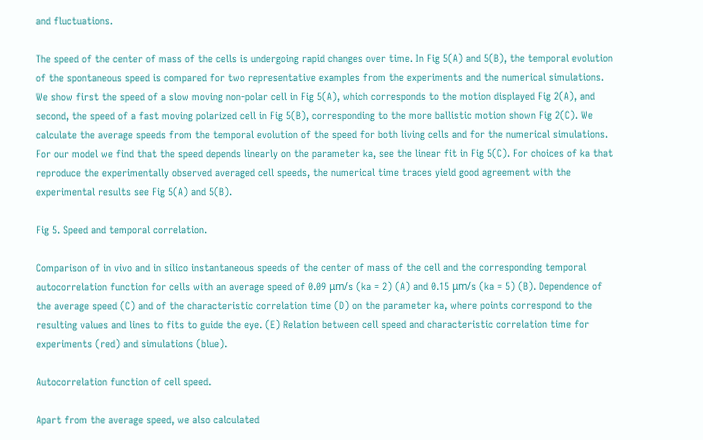and fluctuations.

The speed of the center of mass of the cells is undergoing rapid changes over time. In Fig 5(A) and 5(B), the temporal evolution of the spontaneous speed is compared for two representative examples from the experiments and the numerical simulations. We show first the speed of a slow moving non-polar cell in Fig 5(A), which corresponds to the motion displayed Fig 2(A), and second, the speed of a fast moving polarized cell in Fig 5(B), corresponding to the more ballistic motion shown Fig 2(C). We calculate the average speeds from the temporal evolution of the speed for both living cells and for the numerical simulations. For our model we find that the speed depends linearly on the parameter ka, see the linear fit in Fig 5(C). For choices of ka that reproduce the experimentally observed averaged cell speeds, the numerical time traces yield good agreement with the experimental results see Fig 5(A) and 5(B).

Fig 5. Speed and temporal correlation.

Comparison of in vivo and in silico instantaneous speeds of the center of mass of the cell and the corresponding temporal autocorrelation function for cells with an average speed of 0.09 μm/s (ka = 2) (A) and 0.15 μm/s (ka = 5) (B). Dependence of the average speed (C) and of the characteristic correlation time (D) on the parameter ka, where points correspond to the resulting values and lines to fits to guide the eye. (E) Relation between cell speed and characteristic correlation time for experiments (red) and simulations (blue).

Autocorrelation function of cell speed.

Apart from the average speed, we also calculated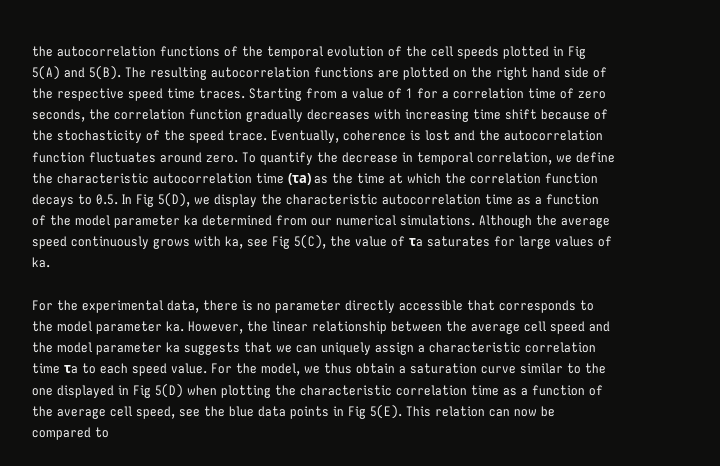the autocorrelation functions of the temporal evolution of the cell speeds plotted in Fig 5(A) and 5(B). The resulting autocorrelation functions are plotted on the right hand side of the respective speed time traces. Starting from a value of 1 for a correlation time of zero seconds, the correlation function gradually decreases with increasing time shift because of the stochasticity of the speed trace. Eventually, coherence is lost and the autocorrelation function fluctuates around zero. To quantify the decrease in temporal correlation, we define the characteristic autocorrelation time (τa) as the time at which the correlation function decays to 0.5. In Fig 5(D), we display the characteristic autocorrelation time as a function of the model parameter ka determined from our numerical simulations. Although the average speed continuously grows with ka, see Fig 5(C), the value of τa saturates for large values of ka.

For the experimental data, there is no parameter directly accessible that corresponds to the model parameter ka. However, the linear relationship between the average cell speed and the model parameter ka suggests that we can uniquely assign a characteristic correlation time τa to each speed value. For the model, we thus obtain a saturation curve similar to the one displayed in Fig 5(D) when plotting the characteristic correlation time as a function of the average cell speed, see the blue data points in Fig 5(E). This relation can now be compared to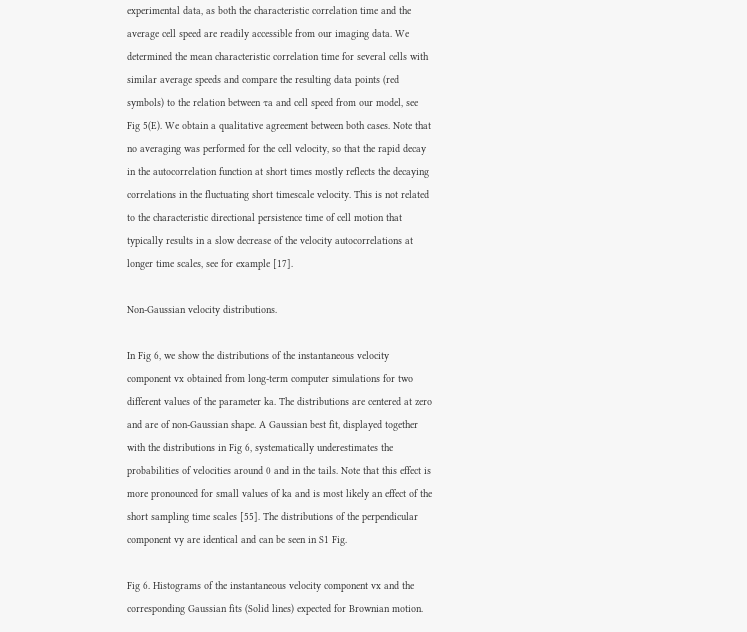experimental data, as both the characteristic correlation time and the average cell speed are readily accessible from our imaging data. We determined the mean characteristic correlation time for several cells with similar average speeds and compare the resulting data points (red symbols) to the relation between τa and cell speed from our model, see Fig 5(E). We obtain a qualitative agreement between both cases. Note that no averaging was performed for the cell velocity, so that the rapid decay in the autocorrelation function at short times mostly reflects the decaying correlations in the fluctuating short timescale velocity. This is not related to the characteristic directional persistence time of cell motion that typically results in a slow decrease of the velocity autocorrelations at longer time scales, see for example [17].

Non-Gaussian velocity distributions.

In Fig 6, we show the distributions of the instantaneous velocity component vx obtained from long-term computer simulations for two different values of the parameter ka. The distributions are centered at zero and are of non-Gaussian shape. A Gaussian best fit, displayed together with the distributions in Fig 6, systematically underestimates the probabilities of velocities around 0 and in the tails. Note that this effect is more pronounced for small values of ka and is most likely an effect of the short sampling time scales [55]. The distributions of the perpendicular component vy are identical and can be seen in S1 Fig.

Fig 6. Histograms of the instantaneous velocity component vx and the corresponding Gaussian fits (Solid lines) expected for Brownian motion.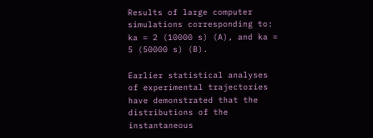Results of large computer simulations corresponding to: ka = 2 (10000 s) (A), and ka = 5 (50000 s) (B).

Earlier statistical analyses of experimental trajectories have demonstrated that the distributions of the instantaneous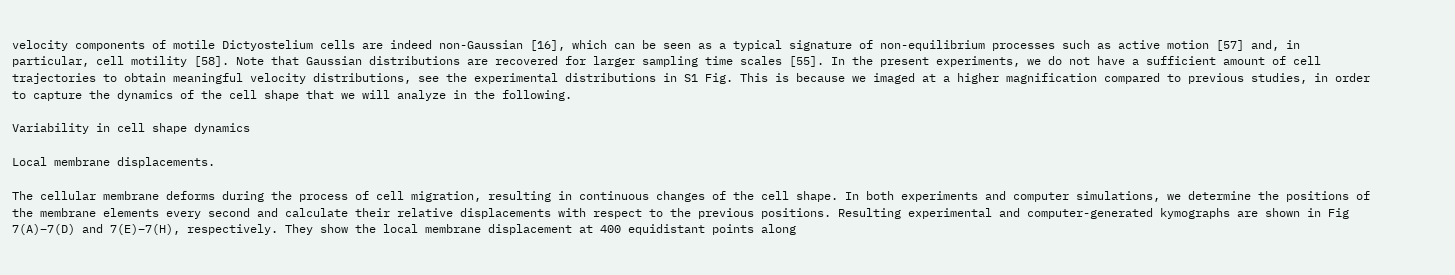velocity components of motile Dictyostelium cells are indeed non-Gaussian [16], which can be seen as a typical signature of non-equilibrium processes such as active motion [57] and, in particular, cell motility [58]. Note that Gaussian distributions are recovered for larger sampling time scales [55]. In the present experiments, we do not have a sufficient amount of cell trajectories to obtain meaningful velocity distributions, see the experimental distributions in S1 Fig. This is because we imaged at a higher magnification compared to previous studies, in order to capture the dynamics of the cell shape that we will analyze in the following.

Variability in cell shape dynamics

Local membrane displacements.

The cellular membrane deforms during the process of cell migration, resulting in continuous changes of the cell shape. In both experiments and computer simulations, we determine the positions of the membrane elements every second and calculate their relative displacements with respect to the previous positions. Resulting experimental and computer-generated kymographs are shown in Fig 7(A)–7(D) and 7(E)–7(H), respectively. They show the local membrane displacement at 400 equidistant points along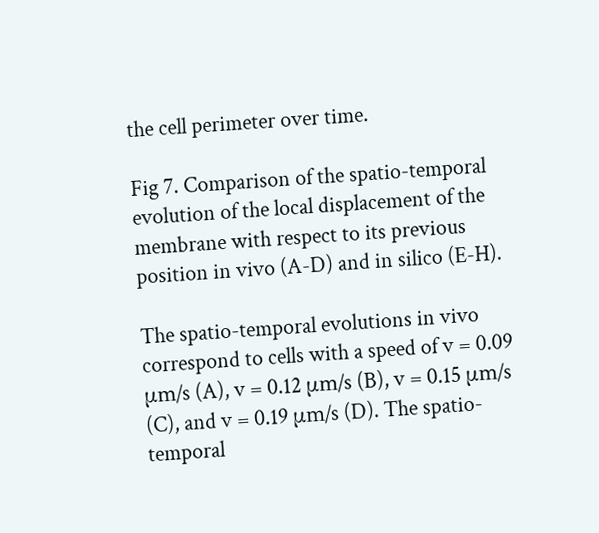the cell perimeter over time.

Fig 7. Comparison of the spatio-temporal evolution of the local displacement of the membrane with respect to its previous position in vivo (A-D) and in silico (E-H).

The spatio-temporal evolutions in vivo correspond to cells with a speed of v = 0.09 μm/s (A), v = 0.12 μm/s (B), v = 0.15 μm/s (C), and v = 0.19 μm/s (D). The spatio-temporal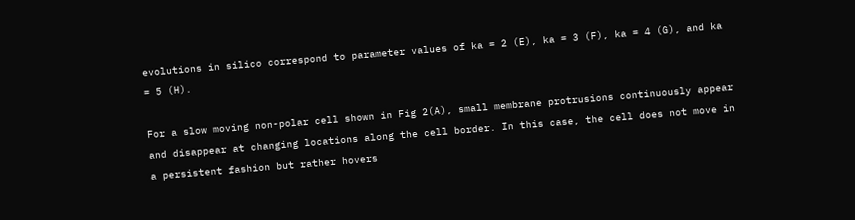evolutions in silico correspond to parameter values of ka = 2 (E), ka = 3 (F), ka = 4 (G), and ka = 5 (H).

For a slow moving non-polar cell shown in Fig 2(A), small membrane protrusions continuously appear and disappear at changing locations along the cell border. In this case, the cell does not move in a persistent fashion but rather hovers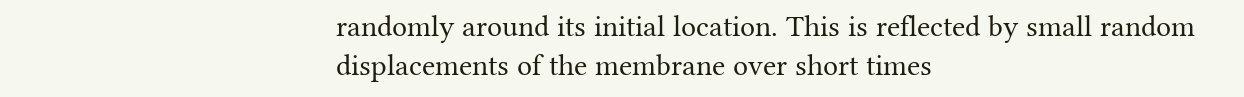randomly around its initial location. This is reflected by small random displacements of the membrane over short times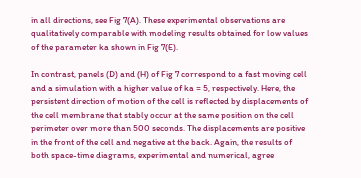in all directions, see Fig 7(A). These experimental observations are qualitatively comparable with modeling results obtained for low values of the parameter ka shown in Fig 7(E).

In contrast, panels (D) and (H) of Fig 7 correspond to a fast moving cell and a simulation with a higher value of ka = 5, respectively. Here, the persistent direction of motion of the cell is reflected by displacements of the cell membrane that stably occur at the same position on the cell perimeter over more than 500 seconds. The displacements are positive in the front of the cell and negative at the back. Again, the results of both space-time diagrams, experimental and numerical, agree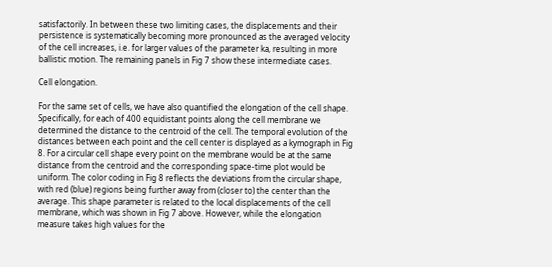satisfactorily. In between these two limiting cases, the displacements and their persistence is systematically becoming more pronounced as the averaged velocity of the cell increases, i.e. for larger values of the parameter ka, resulting in more ballistic motion. The remaining panels in Fig 7 show these intermediate cases.

Cell elongation.

For the same set of cells, we have also quantified the elongation of the cell shape. Specifically, for each of 400 equidistant points along the cell membrane we determined the distance to the centroid of the cell. The temporal evolution of the distances between each point and the cell center is displayed as a kymograph in Fig 8. For a circular cell shape every point on the membrane would be at the same distance from the centroid and the corresponding space-time plot would be uniform. The color coding in Fig 8 reflects the deviations from the circular shape, with red (blue) regions being further away from (closer to) the center than the average. This shape parameter is related to the local displacements of the cell membrane, which was shown in Fig 7 above. However, while the elongation measure takes high values for the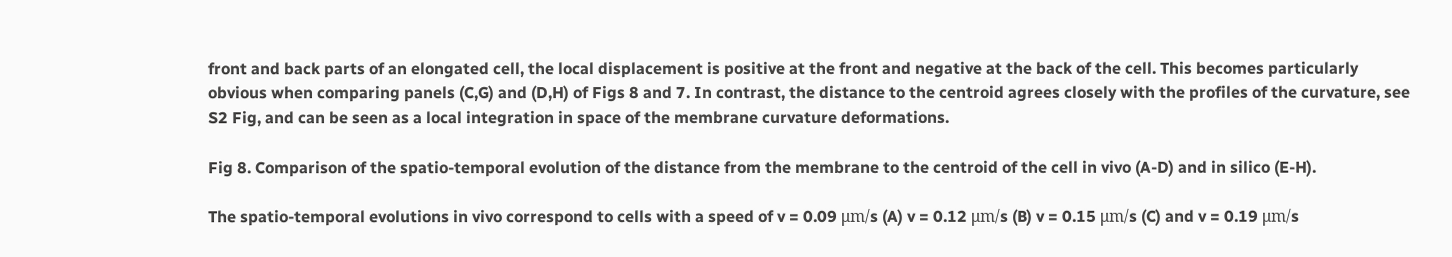front and back parts of an elongated cell, the local displacement is positive at the front and negative at the back of the cell. This becomes particularly obvious when comparing panels (C,G) and (D,H) of Figs 8 and 7. In contrast, the distance to the centroid agrees closely with the profiles of the curvature, see S2 Fig, and can be seen as a local integration in space of the membrane curvature deformations.

Fig 8. Comparison of the spatio-temporal evolution of the distance from the membrane to the centroid of the cell in vivo (A-D) and in silico (E-H).

The spatio-temporal evolutions in vivo correspond to cells with a speed of v = 0.09 μm/s (A) v = 0.12 μm/s (B) v = 0.15 μm/s (C) and v = 0.19 μm/s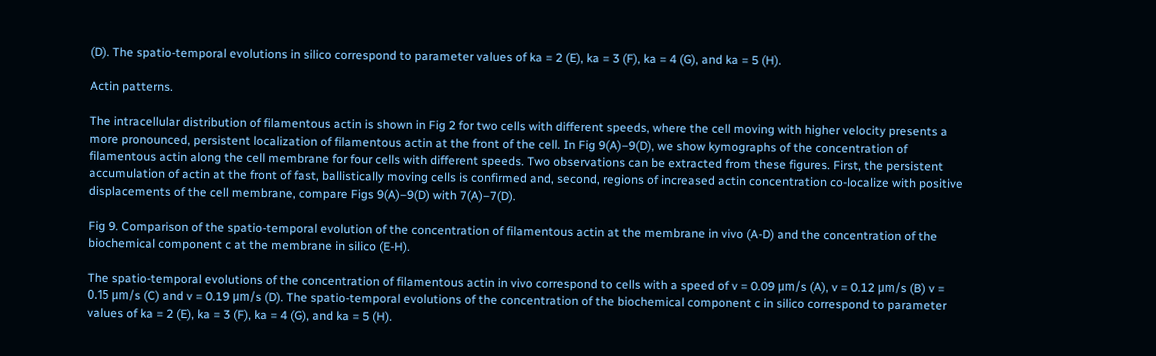(D). The spatio-temporal evolutions in silico correspond to parameter values of ka = 2 (E), ka = 3 (F), ka = 4 (G), and ka = 5 (H).

Actin patterns.

The intracellular distribution of filamentous actin is shown in Fig 2 for two cells with different speeds, where the cell moving with higher velocity presents a more pronounced, persistent localization of filamentous actin at the front of the cell. In Fig 9(A)–9(D), we show kymographs of the concentration of filamentous actin along the cell membrane for four cells with different speeds. Two observations can be extracted from these figures. First, the persistent accumulation of actin at the front of fast, ballistically moving cells is confirmed and, second, regions of increased actin concentration co-localize with positive displacements of the cell membrane, compare Figs 9(A)–9(D) with 7(A)–7(D).

Fig 9. Comparison of the spatio-temporal evolution of the concentration of filamentous actin at the membrane in vivo (A-D) and the concentration of the biochemical component c at the membrane in silico (E-H).

The spatio-temporal evolutions of the concentration of filamentous actin in vivo correspond to cells with a speed of v = 0.09 μm/s (A), v = 0.12 μm/s (B) v = 0.15 μm/s (C) and v = 0.19 μm/s (D). The spatio-temporal evolutions of the concentration of the biochemical component c in silico correspond to parameter values of ka = 2 (E), ka = 3 (F), ka = 4 (G), and ka = 5 (H).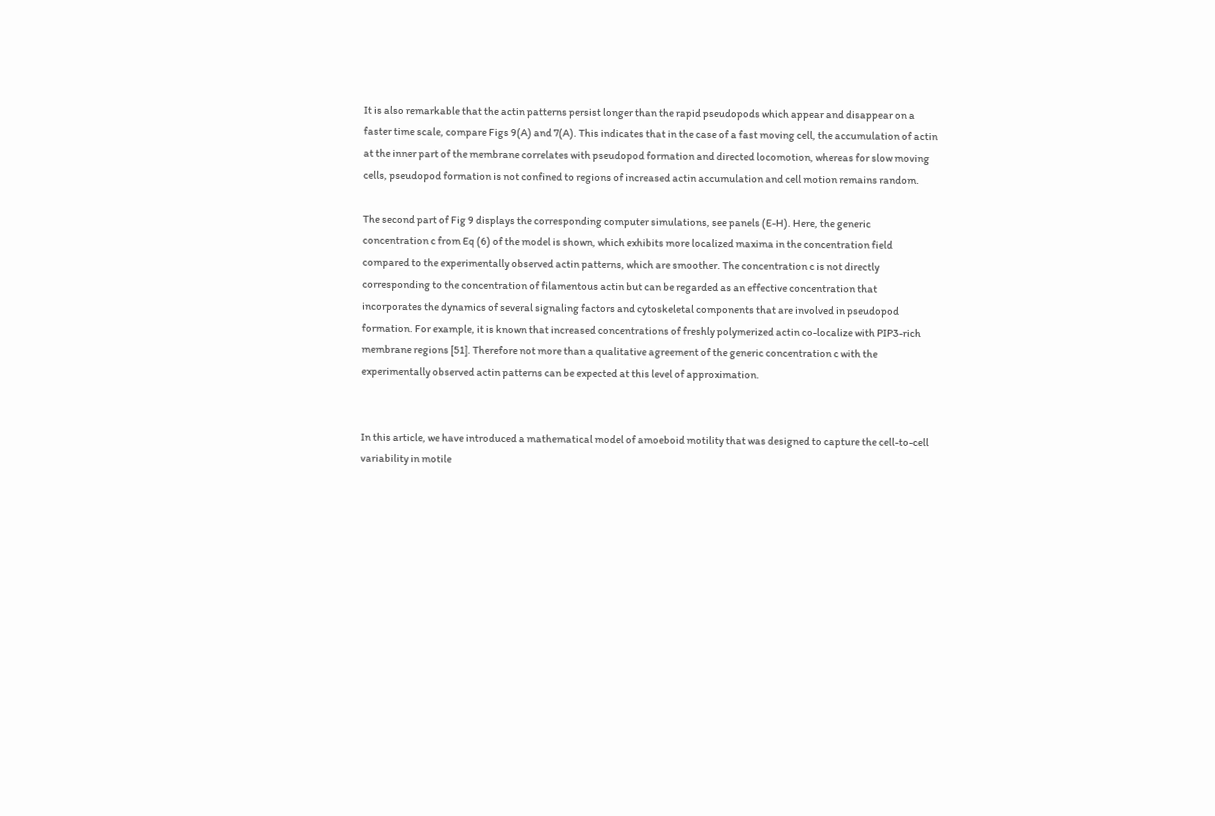It is also remarkable that the actin patterns persist longer than the rapid pseudopods which appear and disappear on a faster time scale, compare Figs 9(A) and 7(A). This indicates that in the case of a fast moving cell, the accumulation of actin at the inner part of the membrane correlates with pseudopod formation and directed locomotion, whereas for slow moving cells, pseudopod formation is not confined to regions of increased actin accumulation and cell motion remains random.

The second part of Fig 9 displays the corresponding computer simulations, see panels (E-H). Here, the generic concentration c from Eq (6) of the model is shown, which exhibits more localized maxima in the concentration field compared to the experimentally observed actin patterns, which are smoother. The concentration c is not directly corresponding to the concentration of filamentous actin but can be regarded as an effective concentration that incorporates the dynamics of several signaling factors and cytoskeletal components that are involved in pseudopod formation. For example, it is known that increased concentrations of freshly polymerized actin co-localize with PIP3-rich membrane regions [51]. Therefore not more than a qualitative agreement of the generic concentration c with the experimentally observed actin patterns can be expected at this level of approximation.


In this article, we have introduced a mathematical model of amoeboid motility that was designed to capture the cell-to-cell variability in motile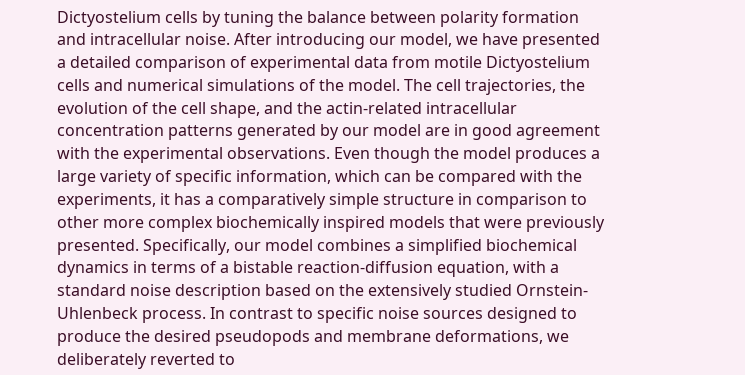Dictyostelium cells by tuning the balance between polarity formation and intracellular noise. After introducing our model, we have presented a detailed comparison of experimental data from motile Dictyostelium cells and numerical simulations of the model. The cell trajectories, the evolution of the cell shape, and the actin-related intracellular concentration patterns generated by our model are in good agreement with the experimental observations. Even though the model produces a large variety of specific information, which can be compared with the experiments, it has a comparatively simple structure in comparison to other more complex biochemically inspired models that were previously presented. Specifically, our model combines a simplified biochemical dynamics in terms of a bistable reaction-diffusion equation, with a standard noise description based on the extensively studied Ornstein-Uhlenbeck process. In contrast to specific noise sources designed to produce the desired pseudopods and membrane deformations, we deliberately reverted to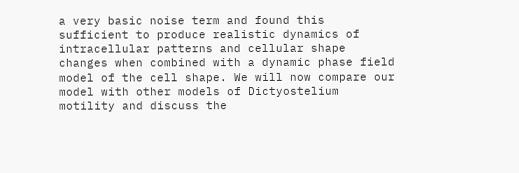a very basic noise term and found this sufficient to produce realistic dynamics of intracellular patterns and cellular shape changes when combined with a dynamic phase field model of the cell shape. We will now compare our model with other models of Dictyostelium motility and discuss the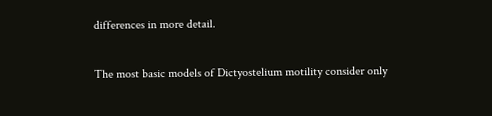differences in more detail.

The most basic models of Dictyostelium motility consider only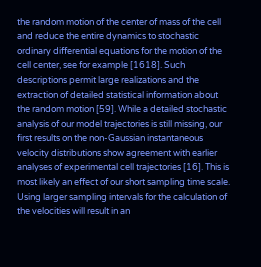the random motion of the center of mass of the cell and reduce the entire dynamics to stochastic ordinary differential equations for the motion of the cell center, see for example [1618]. Such descriptions permit large realizations and the extraction of detailed statistical information about the random motion [59]. While a detailed stochastic analysis of our model trajectories is still missing, our first results on the non-Gaussian instantaneous velocity distributions show agreement with earlier analyses of experimental cell trajectories [16]. This is most likely an effect of our short sampling time scale. Using larger sampling intervals for the calculation of the velocities will result in an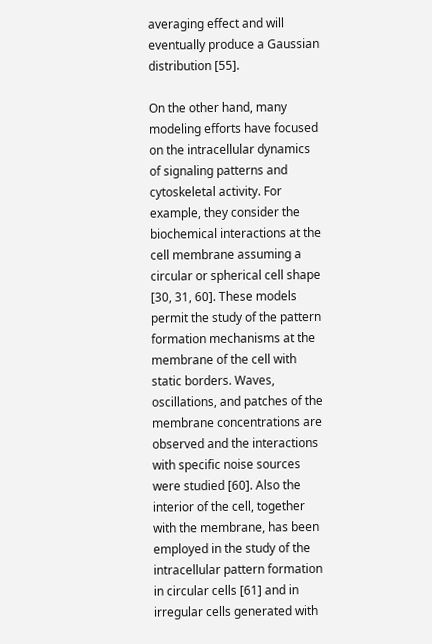averaging effect and will eventually produce a Gaussian distribution [55].

On the other hand, many modeling efforts have focused on the intracellular dynamics of signaling patterns and cytoskeletal activity. For example, they consider the biochemical interactions at the cell membrane assuming a circular or spherical cell shape [30, 31, 60]. These models permit the study of the pattern formation mechanisms at the membrane of the cell with static borders. Waves, oscillations, and patches of the membrane concentrations are observed and the interactions with specific noise sources were studied [60]. Also the interior of the cell, together with the membrane, has been employed in the study of the intracellular pattern formation in circular cells [61] and in irregular cells generated with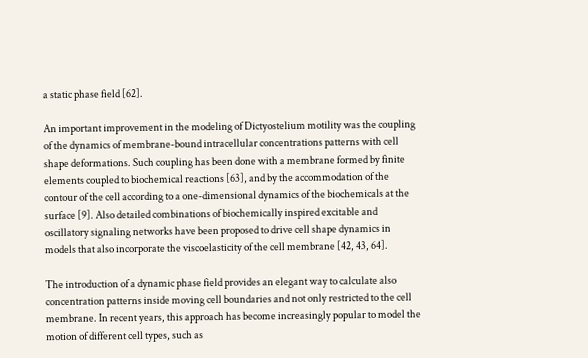a static phase field [62].

An important improvement in the modeling of Dictyostelium motility was the coupling of the dynamics of membrane-bound intracellular concentrations patterns with cell shape deformations. Such coupling has been done with a membrane formed by finite elements coupled to biochemical reactions [63], and by the accommodation of the contour of the cell according to a one-dimensional dynamics of the biochemicals at the surface [9]. Also detailed combinations of biochemically inspired excitable and oscillatory signaling networks have been proposed to drive cell shape dynamics in models that also incorporate the viscoelasticity of the cell membrane [42, 43, 64].

The introduction of a dynamic phase field provides an elegant way to calculate also concentration patterns inside moving cell boundaries and not only restricted to the cell membrane. In recent years, this approach has become increasingly popular to model the motion of different cell types, such as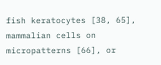fish keratocytes [38, 65], mammalian cells on micropatterns [66], or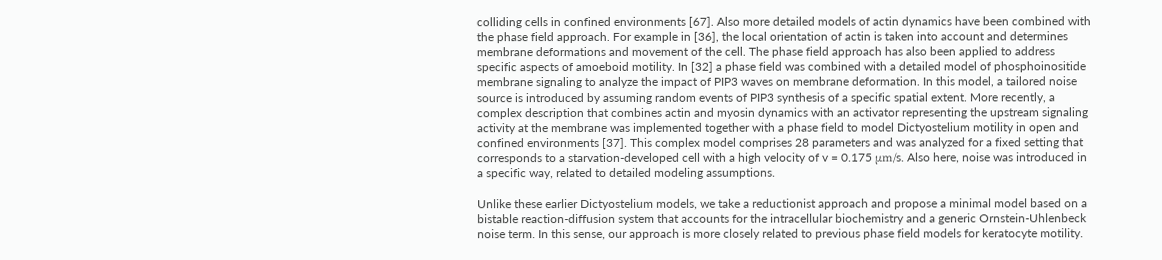colliding cells in confined environments [67]. Also more detailed models of actin dynamics have been combined with the phase field approach. For example in [36], the local orientation of actin is taken into account and determines membrane deformations and movement of the cell. The phase field approach has also been applied to address specific aspects of amoeboid motility. In [32] a phase field was combined with a detailed model of phosphoinositide membrane signaling to analyze the impact of PIP3 waves on membrane deformation. In this model, a tailored noise source is introduced by assuming random events of PIP3 synthesis of a specific spatial extent. More recently, a complex description that combines actin and myosin dynamics with an activator representing the upstream signaling activity at the membrane was implemented together with a phase field to model Dictyostelium motility in open and confined environments [37]. This complex model comprises 28 parameters and was analyzed for a fixed setting that corresponds to a starvation-developed cell with a high velocity of v = 0.175 μm/s. Also here, noise was introduced in a specific way, related to detailed modeling assumptions.

Unlike these earlier Dictyostelium models, we take a reductionist approach and propose a minimal model based on a bistable reaction-diffusion system that accounts for the intracellular biochemistry and a generic Ornstein-Uhlenbeck noise term. In this sense, our approach is more closely related to previous phase field models for keratocyte motility.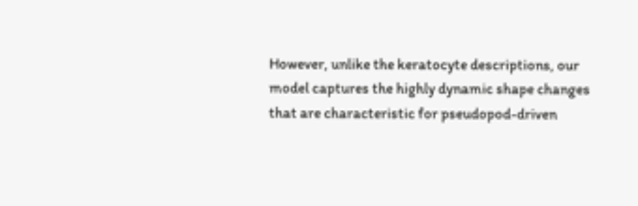However, unlike the keratocyte descriptions, our model captures the highly dynamic shape changes that are characteristic for pseudopod-driven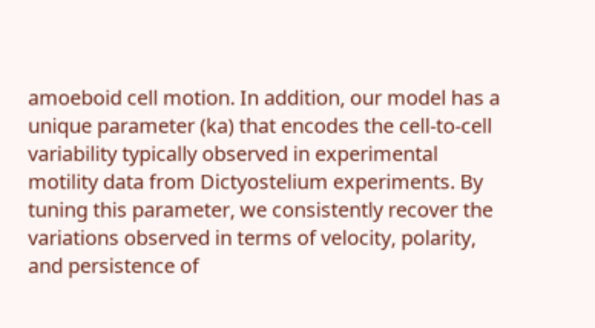amoeboid cell motion. In addition, our model has a unique parameter (ka) that encodes the cell-to-cell variability typically observed in experimental motility data from Dictyostelium experiments. By tuning this parameter, we consistently recover the variations observed in terms of velocity, polarity, and persistence of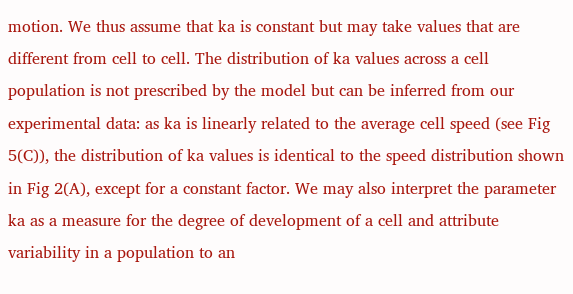motion. We thus assume that ka is constant but may take values that are different from cell to cell. The distribution of ka values across a cell population is not prescribed by the model but can be inferred from our experimental data: as ka is linearly related to the average cell speed (see Fig 5(C)), the distribution of ka values is identical to the speed distribution shown in Fig 2(A), except for a constant factor. We may also interpret the parameter ka as a measure for the degree of development of a cell and attribute variability in a population to an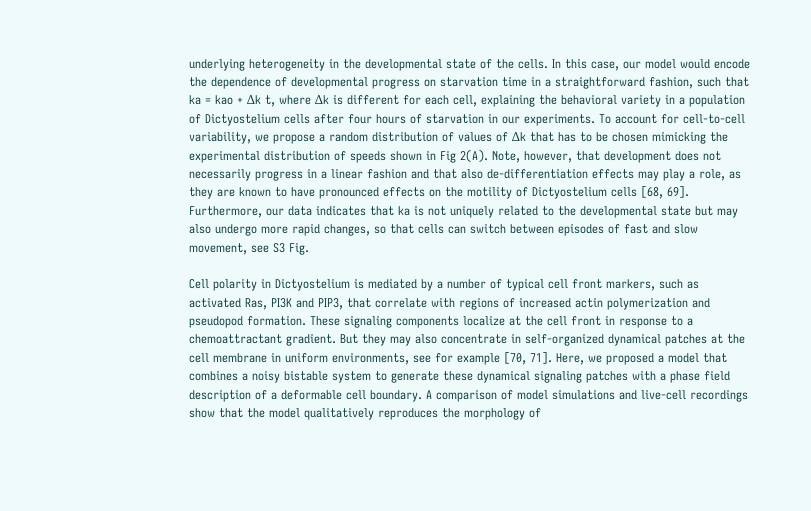underlying heterogeneity in the developmental state of the cells. In this case, our model would encode the dependence of developmental progress on starvation time in a straightforward fashion, such that ka = kao + Δk t, where Δk is different for each cell, explaining the behavioral variety in a population of Dictyostelium cells after four hours of starvation in our experiments. To account for cell-to-cell variability, we propose a random distribution of values of Δk that has to be chosen mimicking the experimental distribution of speeds shown in Fig 2(A). Note, however, that development does not necessarily progress in a linear fashion and that also de-differentiation effects may play a role, as they are known to have pronounced effects on the motility of Dictyostelium cells [68, 69]. Furthermore, our data indicates that ka is not uniquely related to the developmental state but may also undergo more rapid changes, so that cells can switch between episodes of fast and slow movement, see S3 Fig.

Cell polarity in Dictyostelium is mediated by a number of typical cell front markers, such as activated Ras, PI3K and PIP3, that correlate with regions of increased actin polymerization and pseudopod formation. These signaling components localize at the cell front in response to a chemoattractant gradient. But they may also concentrate in self-organized dynamical patches at the cell membrane in uniform environments, see for example [70, 71]. Here, we proposed a model that combines a noisy bistable system to generate these dynamical signaling patches with a phase field description of a deformable cell boundary. A comparison of model simulations and live-cell recordings show that the model qualitatively reproduces the morphology of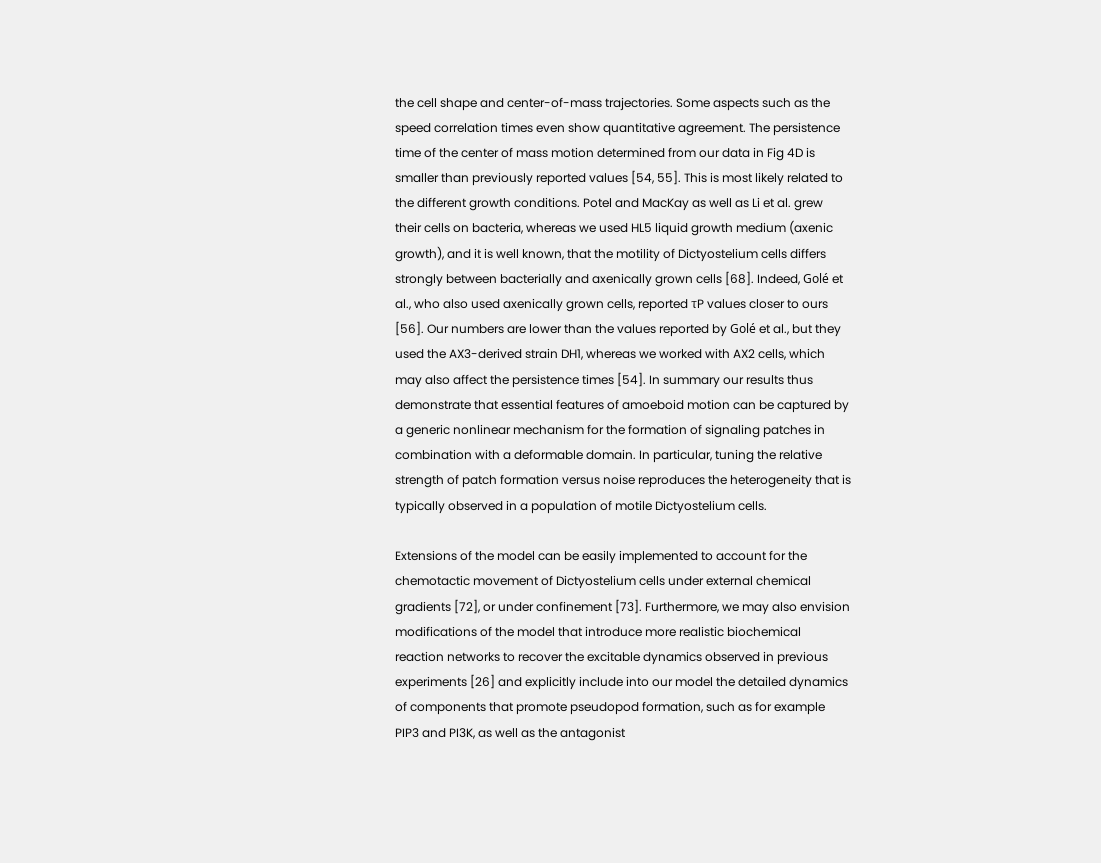the cell shape and center-of-mass trajectories. Some aspects such as the speed correlation times even show quantitative agreement. The persistence time of the center of mass motion determined from our data in Fig 4D is smaller than previously reported values [54, 55]. This is most likely related to the different growth conditions. Potel and MacKay as well as Li et al. grew their cells on bacteria, whereas we used HL5 liquid growth medium (axenic growth), and it is well known, that the motility of Dictyostelium cells differs strongly between bacterially and axenically grown cells [68]. Indeed, Golé et al., who also used axenically grown cells, reported τP values closer to ours [56]. Our numbers are lower than the values reported by Golé et al., but they used the AX3-derived strain DH1, whereas we worked with AX2 cells, which may also affect the persistence times [54]. In summary our results thus demonstrate that essential features of amoeboid motion can be captured by a generic nonlinear mechanism for the formation of signaling patches in combination with a deformable domain. In particular, tuning the relative strength of patch formation versus noise reproduces the heterogeneity that is typically observed in a population of motile Dictyostelium cells.

Extensions of the model can be easily implemented to account for the chemotactic movement of Dictyostelium cells under external chemical gradients [72], or under confinement [73]. Furthermore, we may also envision modifications of the model that introduce more realistic biochemical reaction networks to recover the excitable dynamics observed in previous experiments [26] and explicitly include into our model the detailed dynamics of components that promote pseudopod formation, such as for example PIP3 and PI3K, as well as the antagonist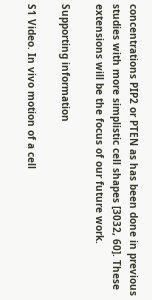concentrations PIP2 or PTEN as has been done in previous studies with more simplistic cell shapes [3032, 60]. These extensions will be the focus of our future work.

Supporting information

S1 Video. In vivo motion of a cell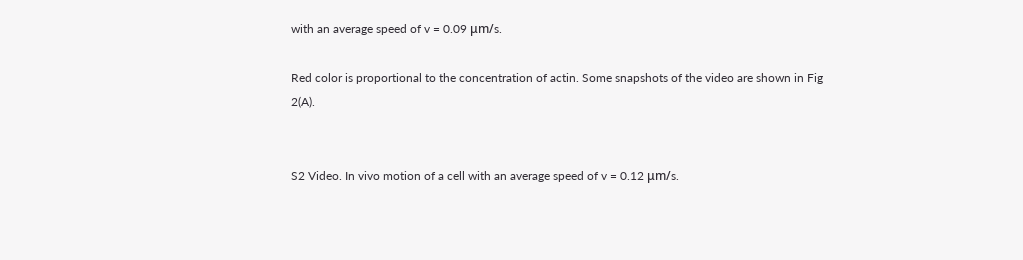with an average speed of v = 0.09 μm/s.

Red color is proportional to the concentration of actin. Some snapshots of the video are shown in Fig 2(A).


S2 Video. In vivo motion of a cell with an average speed of v = 0.12 μm/s.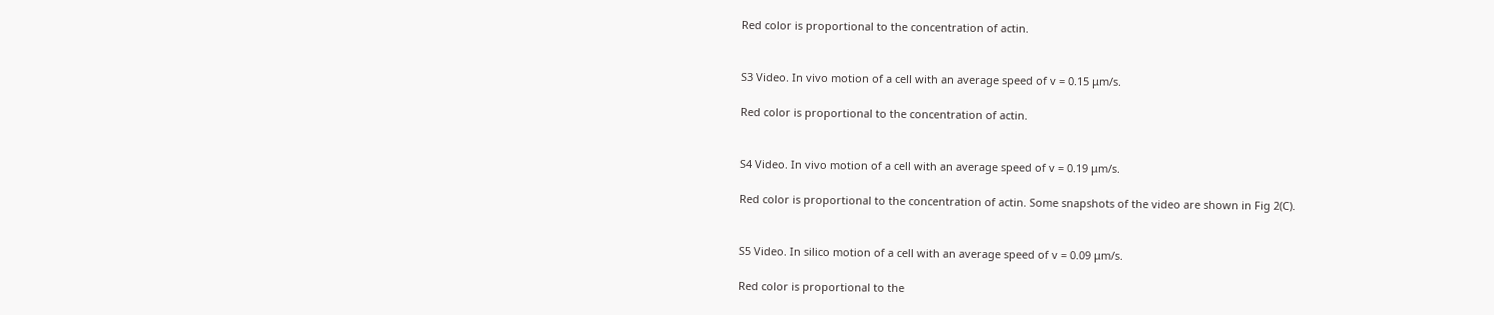Red color is proportional to the concentration of actin.


S3 Video. In vivo motion of a cell with an average speed of v = 0.15 μm/s.

Red color is proportional to the concentration of actin.


S4 Video. In vivo motion of a cell with an average speed of v = 0.19 μm/s.

Red color is proportional to the concentration of actin. Some snapshots of the video are shown in Fig 2(C).


S5 Video. In silico motion of a cell with an average speed of v = 0.09 μm/s.

Red color is proportional to the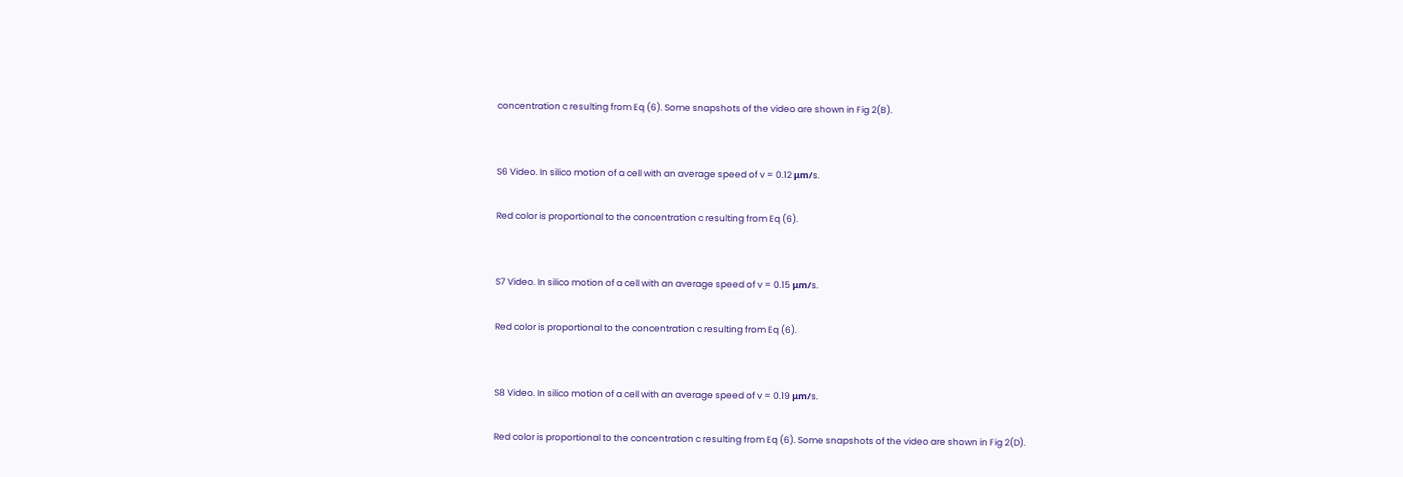concentration c resulting from Eq (6). Some snapshots of the video are shown in Fig 2(B).


S6 Video. In silico motion of a cell with an average speed of v = 0.12 μm/s.

Red color is proportional to the concentration c resulting from Eq (6).


S7 Video. In silico motion of a cell with an average speed of v = 0.15 μm/s.

Red color is proportional to the concentration c resulting from Eq (6).


S8 Video. In silico motion of a cell with an average speed of v = 0.19 μm/s.

Red color is proportional to the concentration c resulting from Eq (6). Some snapshots of the video are shown in Fig 2(D).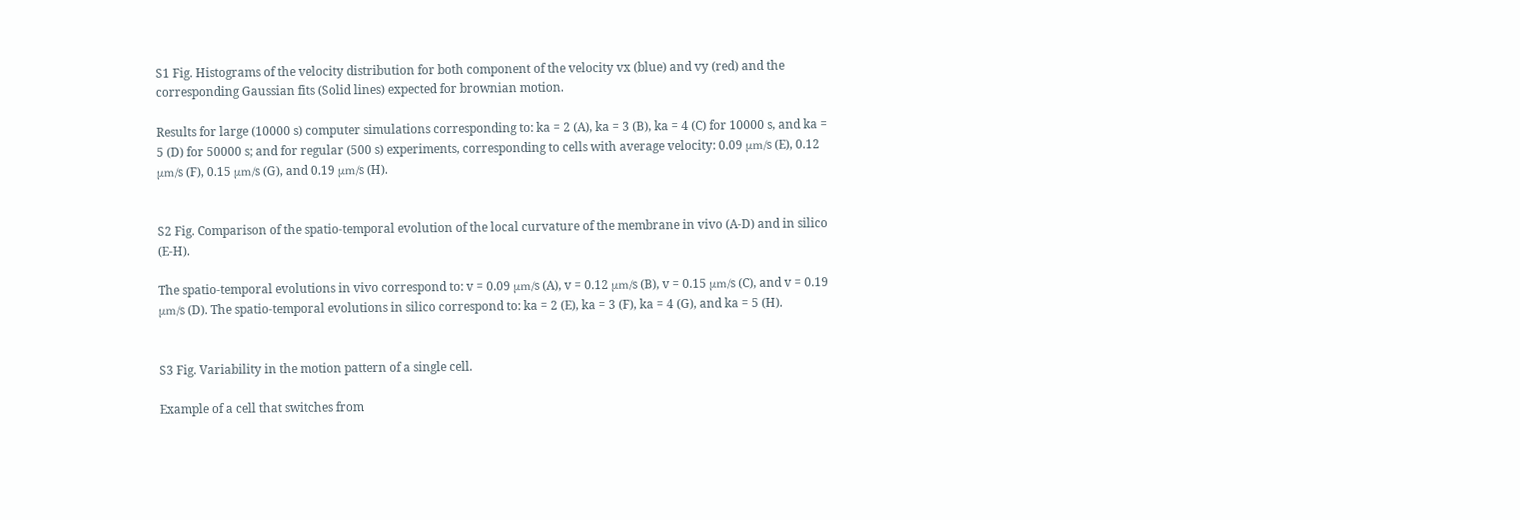S1 Fig. Histograms of the velocity distribution for both component of the velocity vx (blue) and vy (red) and the corresponding Gaussian fits (Solid lines) expected for brownian motion.

Results for large (10000 s) computer simulations corresponding to: ka = 2 (A), ka = 3 (B), ka = 4 (C) for 10000 s, and ka = 5 (D) for 50000 s; and for regular (500 s) experiments, corresponding to cells with average velocity: 0.09 μm/s (E), 0.12 μm/s (F), 0.15 μm/s (G), and 0.19 μm/s (H).


S2 Fig. Comparison of the spatio-temporal evolution of the local curvature of the membrane in vivo (A-D) and in silico (E-H).

The spatio-temporal evolutions in vivo correspond to: v = 0.09 μm/s (A), v = 0.12 μm/s (B), v = 0.15 μm/s (C), and v = 0.19 μm/s (D). The spatio-temporal evolutions in silico correspond to: ka = 2 (E), ka = 3 (F), ka = 4 (G), and ka = 5 (H).


S3 Fig. Variability in the motion pattern of a single cell.

Example of a cell that switches from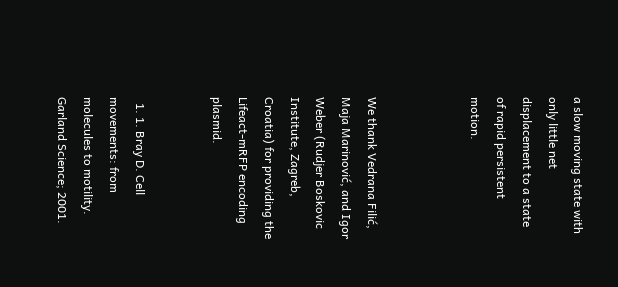a slow moving state with only little net displacement to a state of rapid persistent motion.



We thank Vedrana Filić, Maja Marinović, and Igor Weber (Rudjer Boskovic Institute, Zagreb, Croatia) for providing the Lifeact-mRFP encoding plasmid.


  1. 1. Bray D. Cell movements: from molecules to motility. Garland Science; 2001.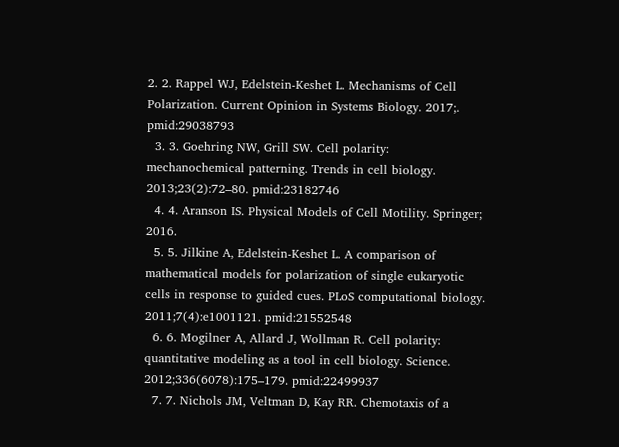2. 2. Rappel WJ, Edelstein-Keshet L. Mechanisms of Cell Polarization. Current Opinion in Systems Biology. 2017;. pmid:29038793
  3. 3. Goehring NW, Grill SW. Cell polarity: mechanochemical patterning. Trends in cell biology. 2013;23(2):72–80. pmid:23182746
  4. 4. Aranson IS. Physical Models of Cell Motility. Springer; 2016.
  5. 5. Jilkine A, Edelstein-Keshet L. A comparison of mathematical models for polarization of single eukaryotic cells in response to guided cues. PLoS computational biology. 2011;7(4):e1001121. pmid:21552548
  6. 6. Mogilner A, Allard J, Wollman R. Cell polarity: quantitative modeling as a tool in cell biology. Science. 2012;336(6078):175–179. pmid:22499937
  7. 7. Nichols JM, Veltman D, Kay RR. Chemotaxis of a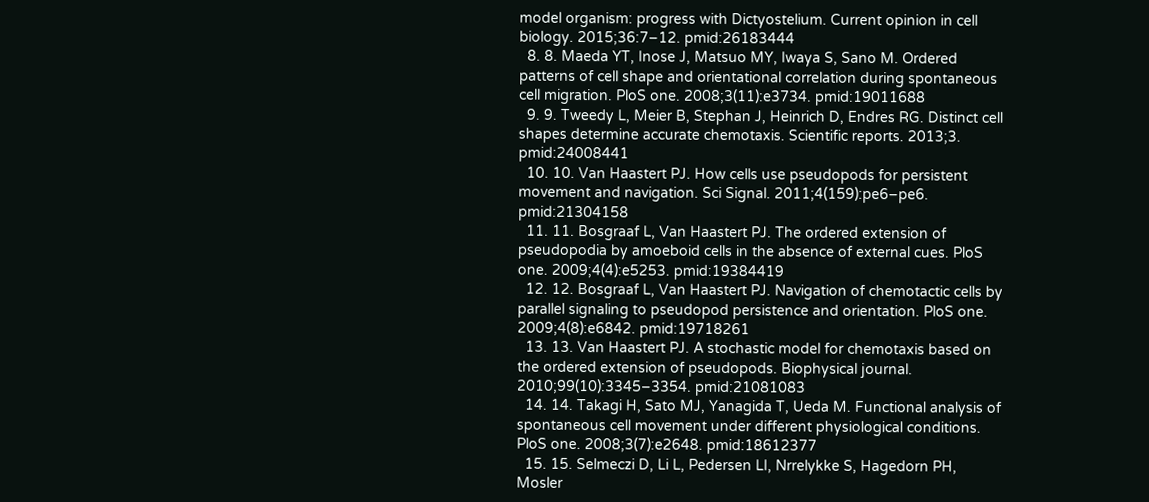model organism: progress with Dictyostelium. Current opinion in cell biology. 2015;36:7–12. pmid:26183444
  8. 8. Maeda YT, Inose J, Matsuo MY, Iwaya S, Sano M. Ordered patterns of cell shape and orientational correlation during spontaneous cell migration. PloS one. 2008;3(11):e3734. pmid:19011688
  9. 9. Tweedy L, Meier B, Stephan J, Heinrich D, Endres RG. Distinct cell shapes determine accurate chemotaxis. Scientific reports. 2013;3. pmid:24008441
  10. 10. Van Haastert PJ. How cells use pseudopods for persistent movement and navigation. Sci Signal. 2011;4(159):pe6–pe6. pmid:21304158
  11. 11. Bosgraaf L, Van Haastert PJ. The ordered extension of pseudopodia by amoeboid cells in the absence of external cues. PloS one. 2009;4(4):e5253. pmid:19384419
  12. 12. Bosgraaf L, Van Haastert PJ. Navigation of chemotactic cells by parallel signaling to pseudopod persistence and orientation. PloS one. 2009;4(8):e6842. pmid:19718261
  13. 13. Van Haastert PJ. A stochastic model for chemotaxis based on the ordered extension of pseudopods. Biophysical journal. 2010;99(10):3345–3354. pmid:21081083
  14. 14. Takagi H, Sato MJ, Yanagida T, Ueda M. Functional analysis of spontaneous cell movement under different physiological conditions. PloS one. 2008;3(7):e2648. pmid:18612377
  15. 15. Selmeczi D, Li L, Pedersen LI, Nrrelykke S, Hagedorn PH, Mosler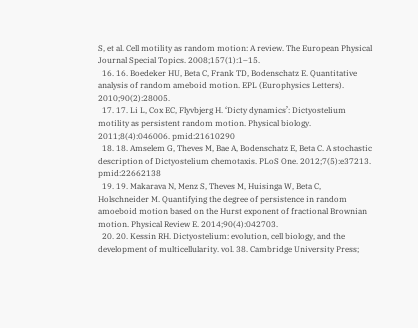S, et al. Cell motility as random motion: A review. The European Physical Journal Special Topics. 2008;157(1):1–15.
  16. 16. Boedeker HU, Beta C, Frank TD, Bodenschatz E. Quantitative analysis of random ameboid motion. EPL (Europhysics Letters). 2010;90(2):28005.
  17. 17. Li L, Cox EC, Flyvbjerg H. ‘Dicty dynamics’: Dictyostelium motility as persistent random motion. Physical biology. 2011;8(4):046006. pmid:21610290
  18. 18. Amselem G, Theves M, Bae A, Bodenschatz E, Beta C. A stochastic description of Dictyostelium chemotaxis. PLoS One. 2012;7(5):e37213. pmid:22662138
  19. 19. Makarava N, Menz S, Theves M, Huisinga W, Beta C, Holschneider M. Quantifying the degree of persistence in random amoeboid motion based on the Hurst exponent of fractional Brownian motion. Physical Review E. 2014;90(4):042703.
  20. 20. Kessin RH. Dictyostelium: evolution, cell biology, and the development of multicellularity. vol. 38. Cambridge University Press;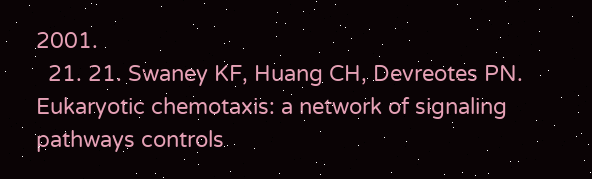2001.
  21. 21. Swaney KF, Huang CH, Devreotes PN. Eukaryotic chemotaxis: a network of signaling pathways controls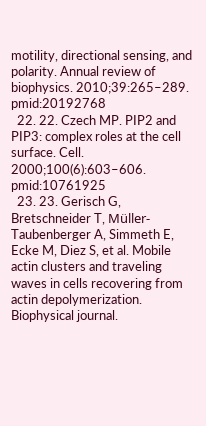motility, directional sensing, and polarity. Annual review of biophysics. 2010;39:265–289. pmid:20192768
  22. 22. Czech MP. PIP2 and PIP3: complex roles at the cell surface. Cell. 2000;100(6):603–606. pmid:10761925
  23. 23. Gerisch G, Bretschneider T, Müller-Taubenberger A, Simmeth E, Ecke M, Diez S, et al. Mobile actin clusters and traveling waves in cells recovering from actin depolymerization. Biophysical journal.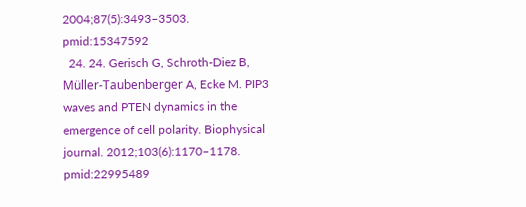2004;87(5):3493–3503. pmid:15347592
  24. 24. Gerisch G, Schroth-Diez B, Müller-Taubenberger A, Ecke M. PIP3 waves and PTEN dynamics in the emergence of cell polarity. Biophysical journal. 2012;103(6):1170–1178. pmid:22995489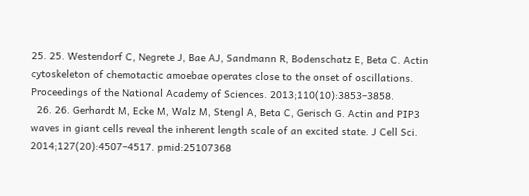25. 25. Westendorf C, Negrete J, Bae AJ, Sandmann R, Bodenschatz E, Beta C. Actin cytoskeleton of chemotactic amoebae operates close to the onset of oscillations. Proceedings of the National Academy of Sciences. 2013;110(10):3853–3858.
  26. 26. Gerhardt M, Ecke M, Walz M, Stengl A, Beta C, Gerisch G. Actin and PIP3 waves in giant cells reveal the inherent length scale of an excited state. J Cell Sci. 2014;127(20):4507–4517. pmid:25107368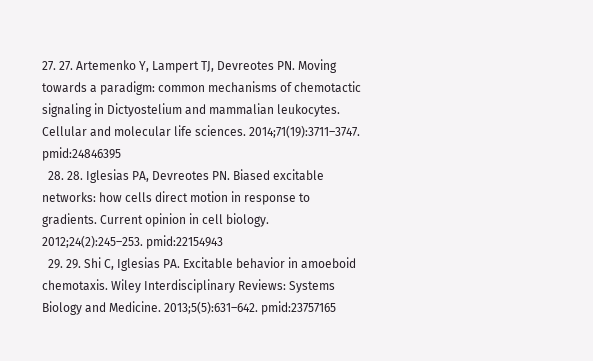27. 27. Artemenko Y, Lampert TJ, Devreotes PN. Moving towards a paradigm: common mechanisms of chemotactic signaling in Dictyostelium and mammalian leukocytes. Cellular and molecular life sciences. 2014;71(19):3711–3747. pmid:24846395
  28. 28. Iglesias PA, Devreotes PN. Biased excitable networks: how cells direct motion in response to gradients. Current opinion in cell biology. 2012;24(2):245–253. pmid:22154943
  29. 29. Shi C, Iglesias PA. Excitable behavior in amoeboid chemotaxis. Wiley Interdisciplinary Reviews: Systems Biology and Medicine. 2013;5(5):631–642. pmid:23757165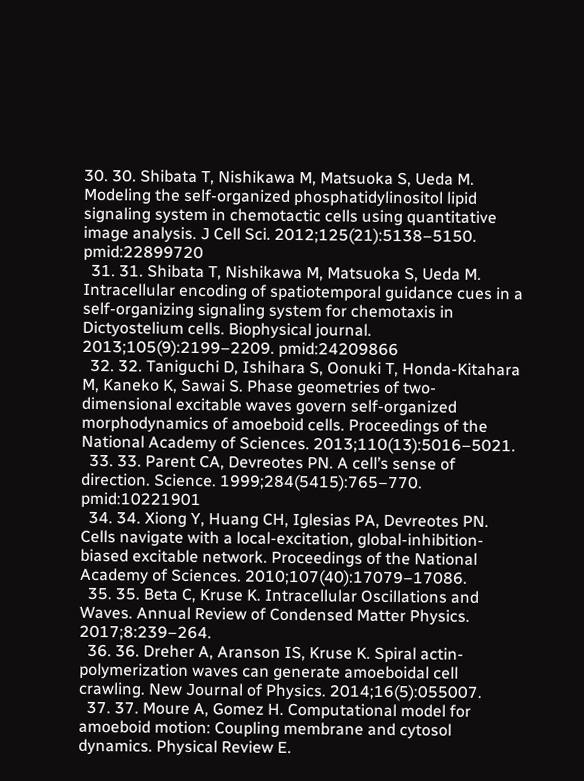30. 30. Shibata T, Nishikawa M, Matsuoka S, Ueda M. Modeling the self-organized phosphatidylinositol lipid signaling system in chemotactic cells using quantitative image analysis. J Cell Sci. 2012;125(21):5138–5150. pmid:22899720
  31. 31. Shibata T, Nishikawa M, Matsuoka S, Ueda M. Intracellular encoding of spatiotemporal guidance cues in a self-organizing signaling system for chemotaxis in Dictyostelium cells. Biophysical journal. 2013;105(9):2199–2209. pmid:24209866
  32. 32. Taniguchi D, Ishihara S, Oonuki T, Honda-Kitahara M, Kaneko K, Sawai S. Phase geometries of two-dimensional excitable waves govern self-organized morphodynamics of amoeboid cells. Proceedings of the National Academy of Sciences. 2013;110(13):5016–5021.
  33. 33. Parent CA, Devreotes PN. A cell’s sense of direction. Science. 1999;284(5415):765–770. pmid:10221901
  34. 34. Xiong Y, Huang CH, Iglesias PA, Devreotes PN. Cells navigate with a local-excitation, global-inhibition-biased excitable network. Proceedings of the National Academy of Sciences. 2010;107(40):17079–17086.
  35. 35. Beta C, Kruse K. Intracellular Oscillations and Waves. Annual Review of Condensed Matter Physics. 2017;8:239–264.
  36. 36. Dreher A, Aranson IS, Kruse K. Spiral actin-polymerization waves can generate amoeboidal cell crawling. New Journal of Physics. 2014;16(5):055007.
  37. 37. Moure A, Gomez H. Computational model for amoeboid motion: Coupling membrane and cytosol dynamics. Physical Review E.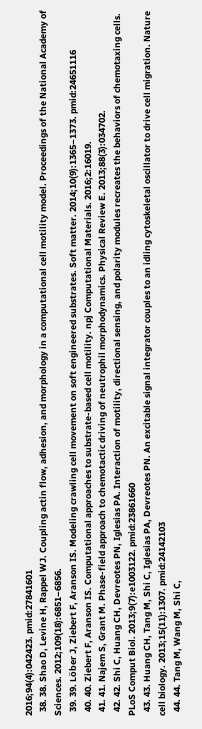2016;94(4):042423. pmid:27841601
  38. 38. Shao D, Levine H, Rappel WJ. Coupling actin flow, adhesion, and morphology in a computational cell motility model. Proceedings of the National Academy of Sciences. 2012;109(18):6851–6856.
  39. 39. Löber J, Ziebert F, Aranson IS. Modeling crawling cell movement on soft engineered substrates. Soft matter. 2014;10(9):1365–1373. pmid:24651116
  40. 40. Ziebert F, Aranson IS. Computational approaches to substrate-based cell motility. npj Computational Materials. 2016;2:16019.
  41. 41. Najem S, Grant M. Phase-field approach to chemotactic driving of neutrophil morphodynamics. Physical Review E. 2013;88(3):034702.
  42. 42. Shi C, Huang CH, Devreotes PN, Iglesias PA. Interaction of motility, directional sensing, and polarity modules recreates the behaviors of chemotaxing cells. PLoS Comput Biol. 2013;9(7):e1003122. pmid:23861660
  43. 43. Huang CH, Tang M, Shi C, Iglesias PA, Devreotes PN. An excitable signal integrator couples to an idling cytoskeletal oscillator to drive cell migration. Nature cell biology. 2013;15(11):1307. pmid:24142103
  44. 44. Tang M, Wang M, Shi C,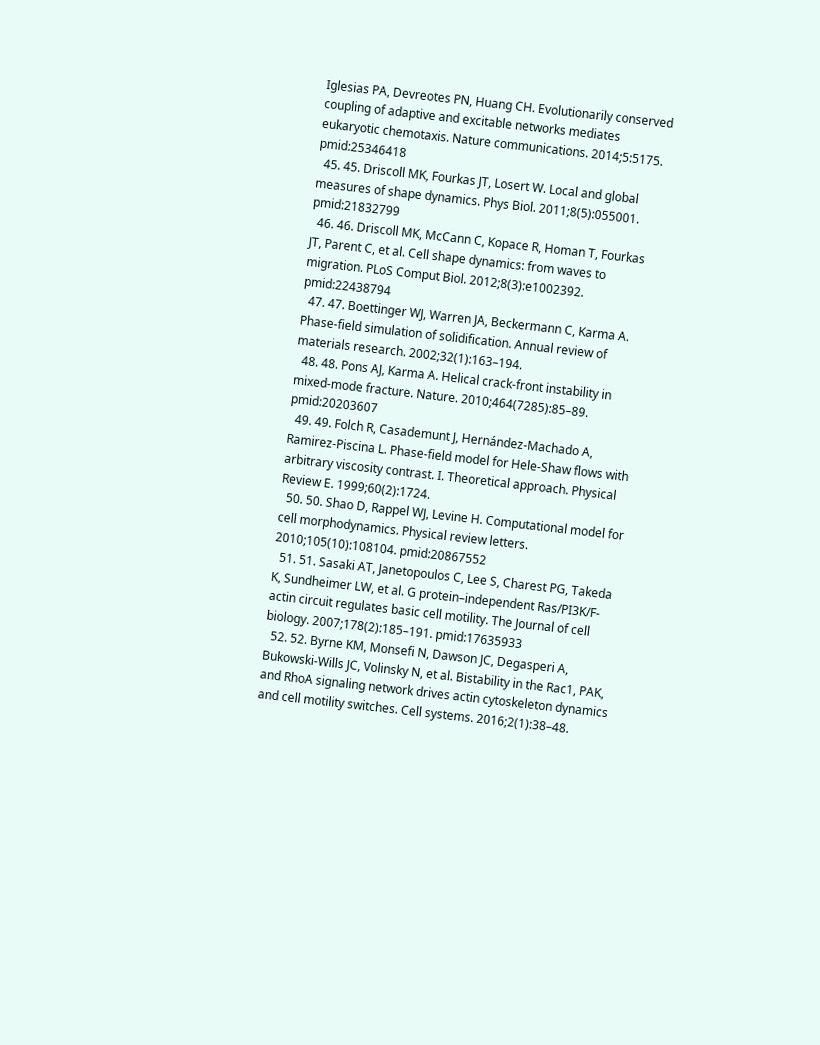Iglesias PA, Devreotes PN, Huang CH. Evolutionarily conserved coupling of adaptive and excitable networks mediates eukaryotic chemotaxis. Nature communications. 2014;5:5175. pmid:25346418
  45. 45. Driscoll MK, Fourkas JT, Losert W. Local and global measures of shape dynamics. Phys Biol. 2011;8(5):055001. pmid:21832799
  46. 46. Driscoll MK, McCann C, Kopace R, Homan T, Fourkas JT, Parent C, et al. Cell shape dynamics: from waves to migration. PLoS Comput Biol. 2012;8(3):e1002392. pmid:22438794
  47. 47. Boettinger WJ, Warren JA, Beckermann C, Karma A. Phase-field simulation of solidification. Annual review of materials research. 2002;32(1):163–194.
  48. 48. Pons AJ, Karma A. Helical crack-front instability in mixed-mode fracture. Nature. 2010;464(7285):85–89. pmid:20203607
  49. 49. Folch R, Casademunt J, Hernández-Machado A, Ramirez-Piscina L. Phase-field model for Hele-Shaw flows with arbitrary viscosity contrast. I. Theoretical approach. Physical Review E. 1999;60(2):1724.
  50. 50. Shao D, Rappel WJ, Levine H. Computational model for cell morphodynamics. Physical review letters. 2010;105(10):108104. pmid:20867552
  51. 51. Sasaki AT, Janetopoulos C, Lee S, Charest PG, Takeda K, Sundheimer LW, et al. G protein–independent Ras/PI3K/F-actin circuit regulates basic cell motility. The Journal of cell biology. 2007;178(2):185–191. pmid:17635933
  52. 52. Byrne KM, Monsefi N, Dawson JC, Degasperi A, Bukowski-Wills JC, Volinsky N, et al. Bistability in the Rac1, PAK, and RhoA signaling network drives actin cytoskeleton dynamics and cell motility switches. Cell systems. 2016;2(1):38–48.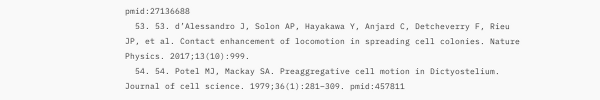pmid:27136688
  53. 53. d’Alessandro J, Solon AP, Hayakawa Y, Anjard C, Detcheverry F, Rieu JP, et al. Contact enhancement of locomotion in spreading cell colonies. Nature Physics. 2017;13(10):999.
  54. 54. Potel MJ, Mackay SA. Preaggregative cell motion in Dictyostelium. Journal of cell science. 1979;36(1):281–309. pmid:457811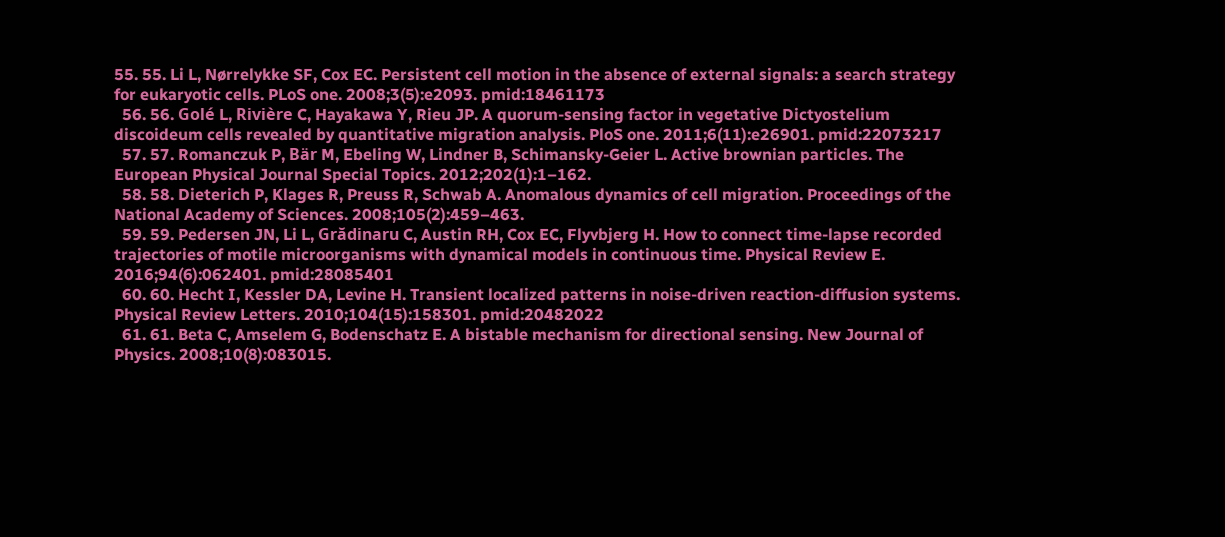55. 55. Li L, Nørrelykke SF, Cox EC. Persistent cell motion in the absence of external signals: a search strategy for eukaryotic cells. PLoS one. 2008;3(5):e2093. pmid:18461173
  56. 56. Golé L, Rivière C, Hayakawa Y, Rieu JP. A quorum-sensing factor in vegetative Dictyostelium discoideum cells revealed by quantitative migration analysis. PloS one. 2011;6(11):e26901. pmid:22073217
  57. 57. Romanczuk P, Bär M, Ebeling W, Lindner B, Schimansky-Geier L. Active brownian particles. The European Physical Journal Special Topics. 2012;202(1):1–162.
  58. 58. Dieterich P, Klages R, Preuss R, Schwab A. Anomalous dynamics of cell migration. Proceedings of the National Academy of Sciences. 2008;105(2):459–463.
  59. 59. Pedersen JN, Li L, Grădinaru C, Austin RH, Cox EC, Flyvbjerg H. How to connect time-lapse recorded trajectories of motile microorganisms with dynamical models in continuous time. Physical Review E. 2016;94(6):062401. pmid:28085401
  60. 60. Hecht I, Kessler DA, Levine H. Transient localized patterns in noise-driven reaction-diffusion systems. Physical Review Letters. 2010;104(15):158301. pmid:20482022
  61. 61. Beta C, Amselem G, Bodenschatz E. A bistable mechanism for directional sensing. New Journal of Physics. 2008;10(8):083015.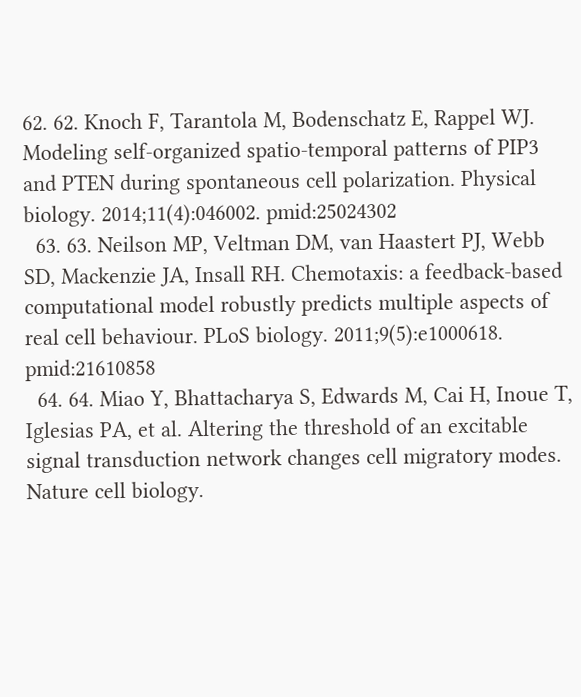62. 62. Knoch F, Tarantola M, Bodenschatz E, Rappel WJ. Modeling self-organized spatio-temporal patterns of PIP3 and PTEN during spontaneous cell polarization. Physical biology. 2014;11(4):046002. pmid:25024302
  63. 63. Neilson MP, Veltman DM, van Haastert PJ, Webb SD, Mackenzie JA, Insall RH. Chemotaxis: a feedback-based computational model robustly predicts multiple aspects of real cell behaviour. PLoS biology. 2011;9(5):e1000618. pmid:21610858
  64. 64. Miao Y, Bhattacharya S, Edwards M, Cai H, Inoue T, Iglesias PA, et al. Altering the threshold of an excitable signal transduction network changes cell migratory modes. Nature cell biology.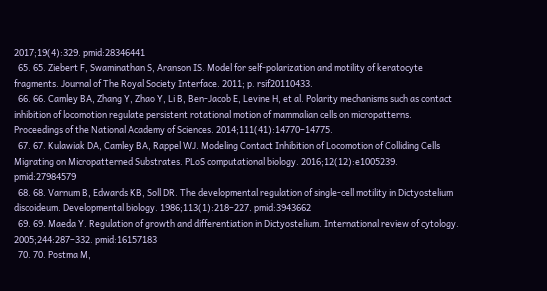2017;19(4):329. pmid:28346441
  65. 65. Ziebert F, Swaminathan S, Aranson IS. Model for self-polarization and motility of keratocyte fragments. Journal of The Royal Society Interface. 2011; p. rsif20110433.
  66. 66. Camley BA, Zhang Y, Zhao Y, Li B, Ben-Jacob E, Levine H, et al. Polarity mechanisms such as contact inhibition of locomotion regulate persistent rotational motion of mammalian cells on micropatterns. Proceedings of the National Academy of Sciences. 2014;111(41):14770–14775.
  67. 67. Kulawiak DA, Camley BA, Rappel WJ. Modeling Contact Inhibition of Locomotion of Colliding Cells Migrating on Micropatterned Substrates. PLoS computational biology. 2016;12(12):e1005239. pmid:27984579
  68. 68. Varnum B, Edwards KB, Soll DR. The developmental regulation of single-cell motility in Dictyostelium discoideum. Developmental biology. 1986;113(1):218–227. pmid:3943662
  69. 69. Maeda Y. Regulation of growth and differentiation in Dictyostelium. International review of cytology. 2005;244:287–332. pmid:16157183
  70. 70. Postma M,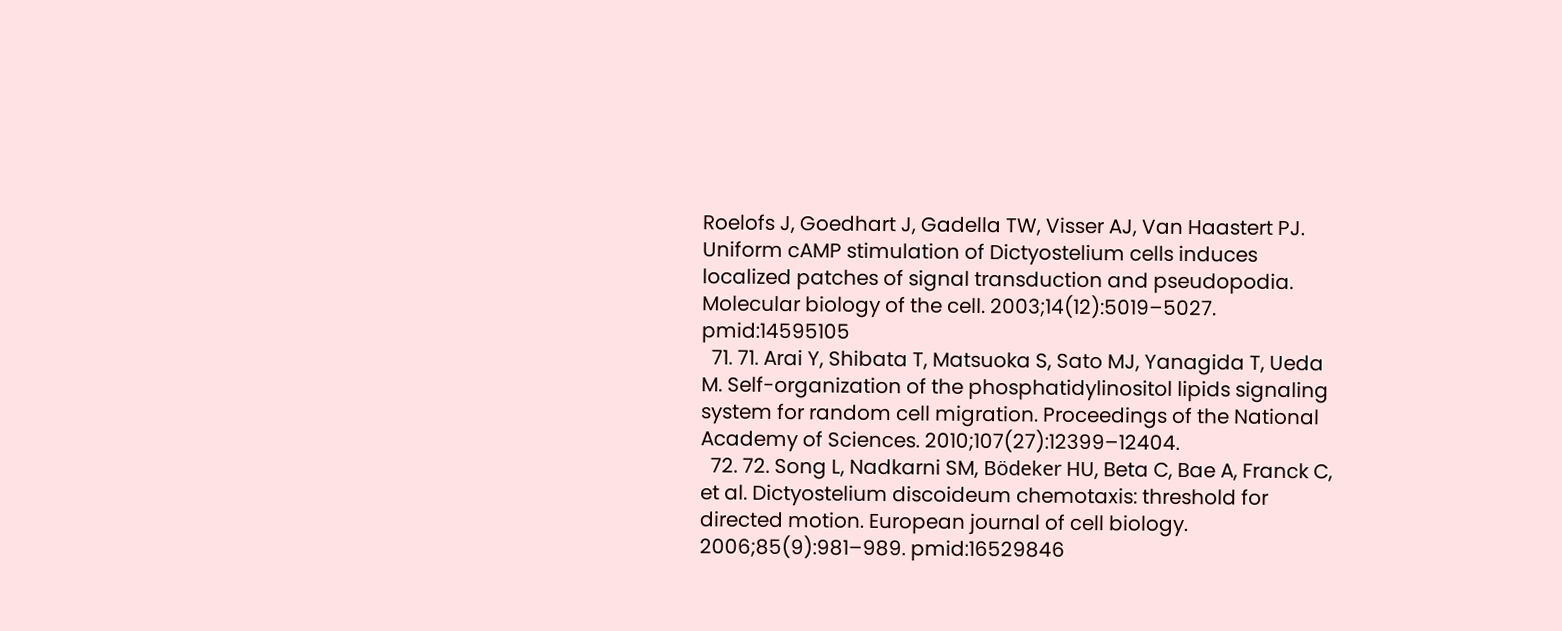Roelofs J, Goedhart J, Gadella TW, Visser AJ, Van Haastert PJ. Uniform cAMP stimulation of Dictyostelium cells induces localized patches of signal transduction and pseudopodia. Molecular biology of the cell. 2003;14(12):5019–5027. pmid:14595105
  71. 71. Arai Y, Shibata T, Matsuoka S, Sato MJ, Yanagida T, Ueda M. Self-organization of the phosphatidylinositol lipids signaling system for random cell migration. Proceedings of the National Academy of Sciences. 2010;107(27):12399–12404.
  72. 72. Song L, Nadkarni SM, Bödeker HU, Beta C, Bae A, Franck C, et al. Dictyostelium discoideum chemotaxis: threshold for directed motion. European journal of cell biology. 2006;85(9):981–989. pmid:16529846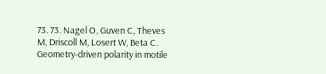73. 73. Nagel O, Guven C, Theves M, Driscoll M, Losert W, Beta C. Geometry-driven polarity in motile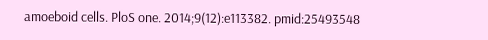amoeboid cells. PloS one. 2014;9(12):e113382. pmid:25493548